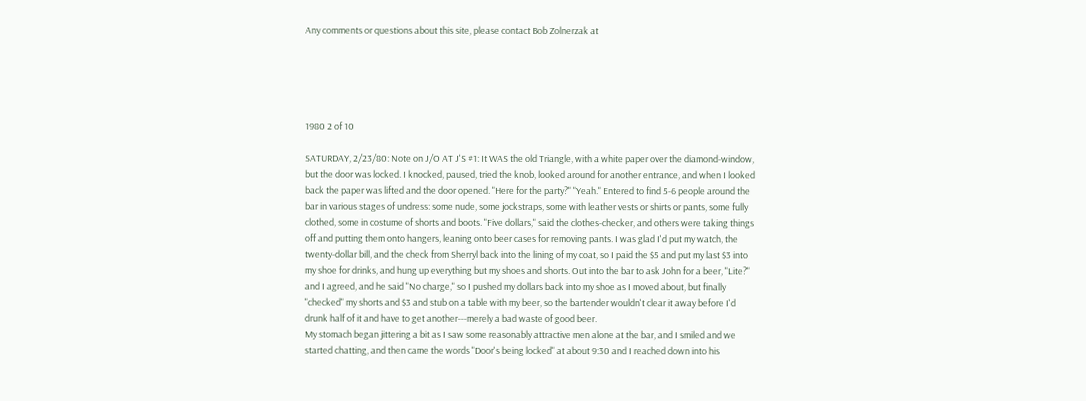Any comments or questions about this site, please contact Bob Zolnerzak at





1980 2 of 10

SATURDAY, 2/23/80: Note on J/O AT J'S #1: It WAS the old Triangle, with a white paper over the diamond-window, but the door was locked. I knocked, paused, tried the knob, looked around for another entrance, and when I looked back the paper was lifted and the door opened. "Here for the party?" "Yeah." Entered to find 5-6 people around the bar in various stages of undress: some nude, some jockstraps, some with leather vests or shirts or pants, some fully clothed, some in costume of shorts and boots. "Five dollars," said the clothes-checker, and others were taking things off and putting them onto hangers, leaning onto beer cases for removing pants. I was glad I'd put my watch, the twenty-dollar bill, and the check from Sherryl back into the lining of my coat, so I paid the $5 and put my last $3 into my shoe for drinks, and hung up everything but my shoes and shorts. Out into the bar to ask John for a beer, "Lite?" and I agreed, and he said "No charge," so I pushed my dollars back into my shoe as I moved about, but finally "checked" my shorts and $3 and stub on a table with my beer, so the bartender wouldn't clear it away before I'd drunk half of it and have to get another---merely a bad waste of good beer.
My stomach began jittering a bit as I saw some reasonably attractive men alone at the bar, and I smiled and we started chatting, and then came the words "Door's being locked" at about 9:30 and I reached down into his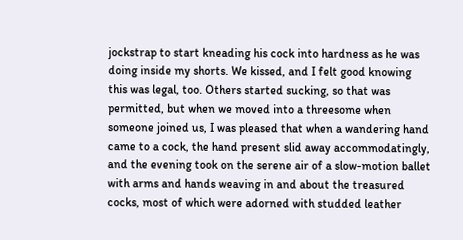jockstrap to start kneading his cock into hardness as he was doing inside my shorts. We kissed, and I felt good knowing this was legal, too. Others started sucking, so that was permitted, but when we moved into a threesome when someone joined us, I was pleased that when a wandering hand came to a cock, the hand present slid away accommodatingly, and the evening took on the serene air of a slow-motion ballet with arms and hands weaving in and about the treasured cocks, most of which were adorned with studded leather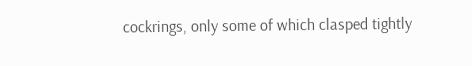cockrings, only some of which clasped tightly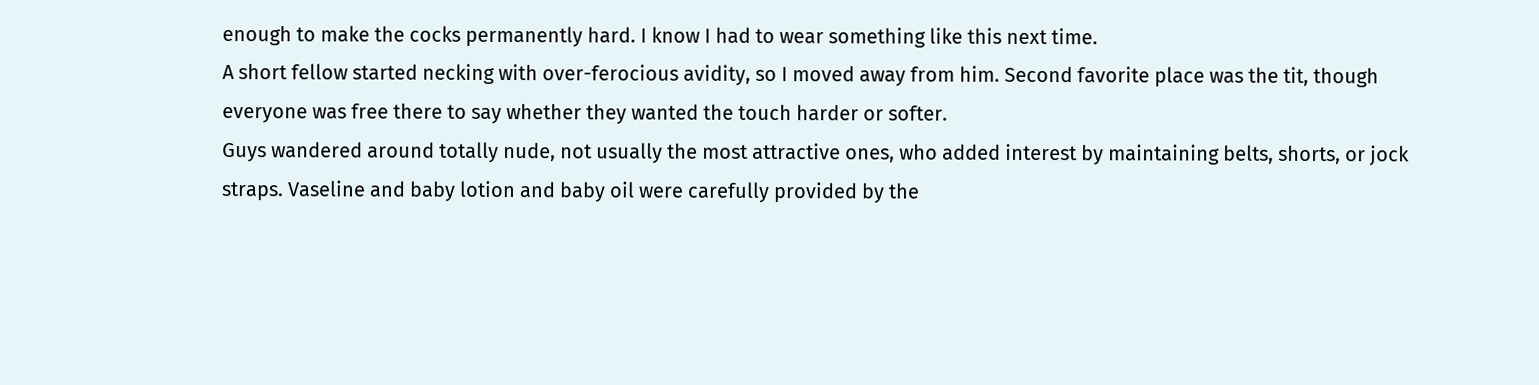enough to make the cocks permanently hard. I know I had to wear something like this next time.
A short fellow started necking with over-ferocious avidity, so I moved away from him. Second favorite place was the tit, though everyone was free there to say whether they wanted the touch harder or softer.
Guys wandered around totally nude, not usually the most attractive ones, who added interest by maintaining belts, shorts, or jock straps. Vaseline and baby lotion and baby oil were carefully provided by the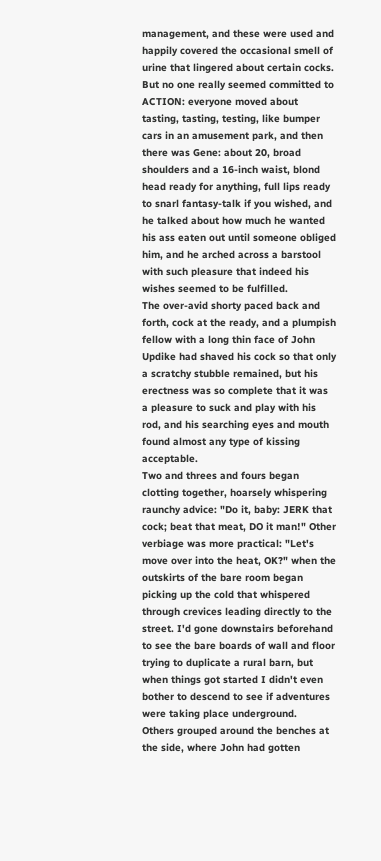management, and these were used and happily covered the occasional smell of urine that lingered about certain cocks.
But no one really seemed committed to ACTION: everyone moved about tasting, tasting, testing, like bumper cars in an amusement park, and then there was Gene: about 20, broad shoulders and a 16-inch waist, blond head ready for anything, full lips ready to snarl fantasy-talk if you wished, and he talked about how much he wanted his ass eaten out until someone obliged him, and he arched across a barstool with such pleasure that indeed his wishes seemed to be fulfilled.
The over-avid shorty paced back and forth, cock at the ready, and a plumpish fellow with a long thin face of John Updike had shaved his cock so that only a scratchy stubble remained, but his erectness was so complete that it was a pleasure to suck and play with his rod, and his searching eyes and mouth found almost any type of kissing acceptable.
Two and threes and fours began clotting together, hoarsely whispering raunchy advice: "Do it, baby: JERK that cock; beat that meat, DO it man!" Other verbiage was more practical: "Let's move over into the heat, OK?" when the outskirts of the bare room began picking up the cold that whispered through crevices leading directly to the street. I'd gone downstairs beforehand to see the bare boards of wall and floor trying to duplicate a rural barn, but when things got started I didn't even bother to descend to see if adventures were taking place underground.
Others grouped around the benches at the side, where John had gotten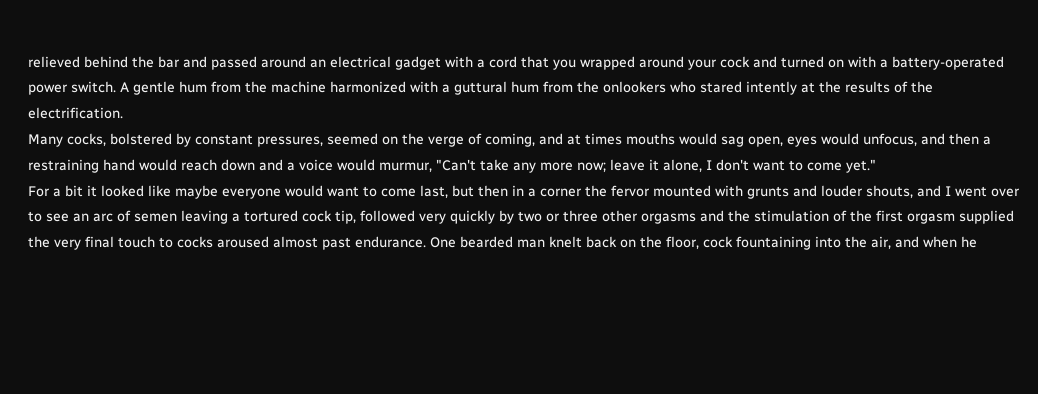relieved behind the bar and passed around an electrical gadget with a cord that you wrapped around your cock and turned on with a battery-operated power switch. A gentle hum from the machine harmonized with a guttural hum from the onlookers who stared intently at the results of the electrification.
Many cocks, bolstered by constant pressures, seemed on the verge of coming, and at times mouths would sag open, eyes would unfocus, and then a restraining hand would reach down and a voice would murmur, "Can't take any more now; leave it alone, I don't want to come yet."
For a bit it looked like maybe everyone would want to come last, but then in a corner the fervor mounted with grunts and louder shouts, and I went over to see an arc of semen leaving a tortured cock tip, followed very quickly by two or three other orgasms and the stimulation of the first orgasm supplied the very final touch to cocks aroused almost past endurance. One bearded man knelt back on the floor, cock fountaining into the air, and when he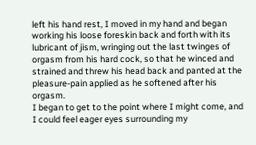left his hand rest, I moved in my hand and began working his loose foreskin back and forth with its lubricant of jism, wringing out the last twinges of orgasm from his hard cock, so that he winced and strained and threw his head back and panted at the pleasure-pain applied as he softened after his orgasm.
I began to get to the point where I might come, and I could feel eager eyes surrounding my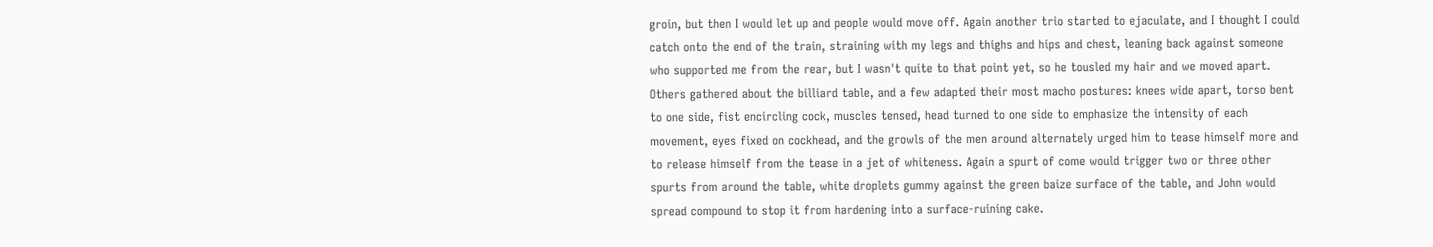groin, but then I would let up and people would move off. Again another trio started to ejaculate, and I thought I could catch onto the end of the train, straining with my legs and thighs and hips and chest, leaning back against someone who supported me from the rear, but I wasn't quite to that point yet, so he tousled my hair and we moved apart.
Others gathered about the billiard table, and a few adapted their most macho postures: knees wide apart, torso bent to one side, fist encircling cock, muscles tensed, head turned to one side to emphasize the intensity of each movement, eyes fixed on cockhead, and the growls of the men around alternately urged him to tease himself more and to release himself from the tease in a jet of whiteness. Again a spurt of come would trigger two or three other spurts from around the table, white droplets gummy against the green baize surface of the table, and John would spread compound to stop it from hardening into a surface-ruining cake.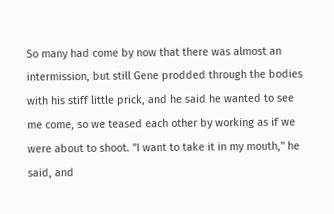So many had come by now that there was almost an intermission, but still Gene prodded through the bodies with his stiff little prick, and he said he wanted to see me come, so we teased each other by working as if we were about to shoot. "I want to take it in my mouth," he said, and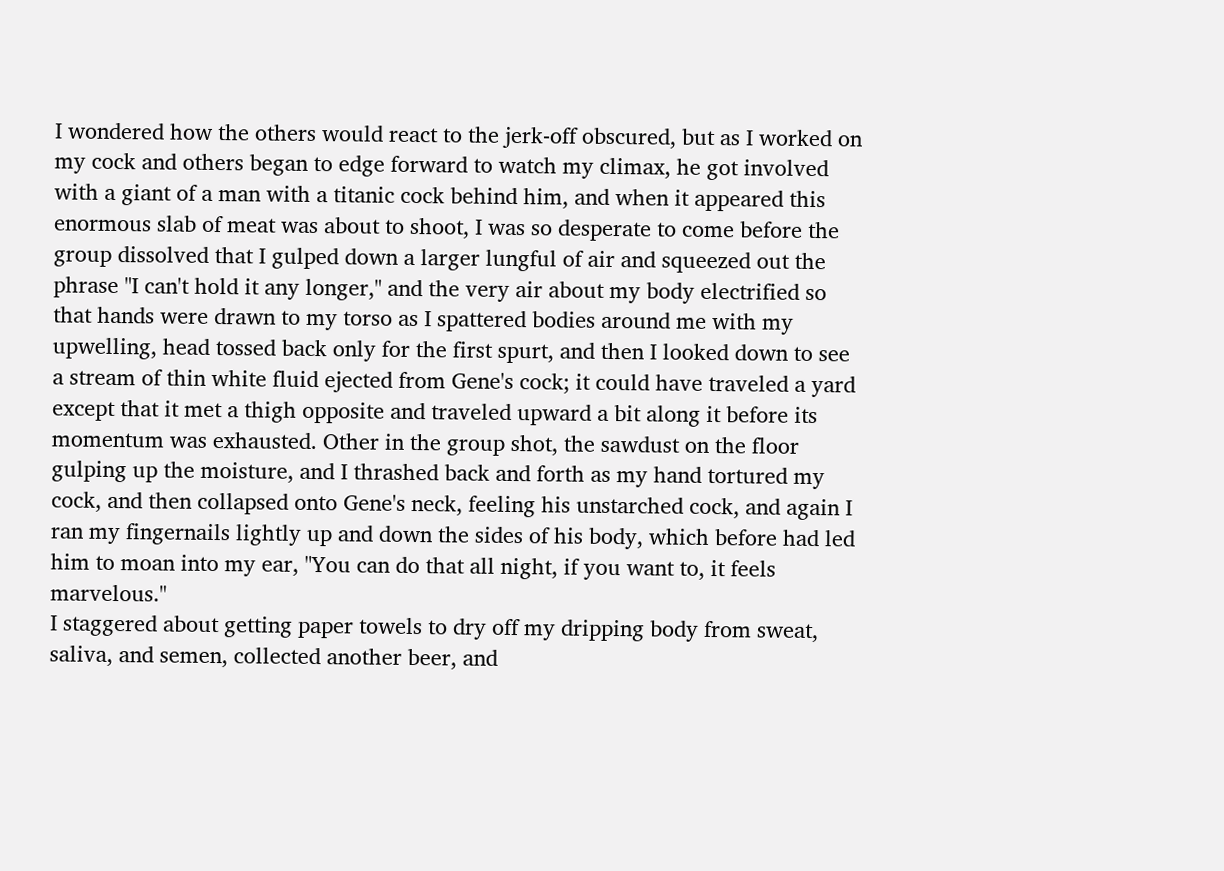I wondered how the others would react to the jerk-off obscured, but as I worked on my cock and others began to edge forward to watch my climax, he got involved with a giant of a man with a titanic cock behind him, and when it appeared this enormous slab of meat was about to shoot, I was so desperate to come before the group dissolved that I gulped down a larger lungful of air and squeezed out the phrase "I can't hold it any longer," and the very air about my body electrified so that hands were drawn to my torso as I spattered bodies around me with my upwelling, head tossed back only for the first spurt, and then I looked down to see a stream of thin white fluid ejected from Gene's cock; it could have traveled a yard except that it met a thigh opposite and traveled upward a bit along it before its momentum was exhausted. Other in the group shot, the sawdust on the floor gulping up the moisture, and I thrashed back and forth as my hand tortured my cock, and then collapsed onto Gene's neck, feeling his unstarched cock, and again I ran my fingernails lightly up and down the sides of his body, which before had led him to moan into my ear, "You can do that all night, if you want to, it feels marvelous."
I staggered about getting paper towels to dry off my dripping body from sweat, saliva, and semen, collected another beer, and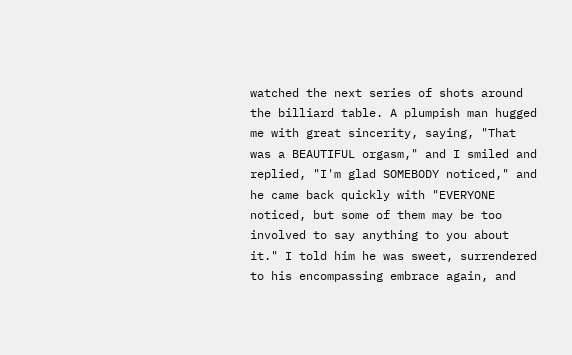watched the next series of shots around the billiard table. A plumpish man hugged me with great sincerity, saying, "That was a BEAUTIFUL orgasm," and I smiled and replied, "I'm glad SOMEBODY noticed," and he came back quickly with "EVERYONE noticed, but some of them may be too involved to say anything to you about it." I told him he was sweet, surrendered to his encompassing embrace again, and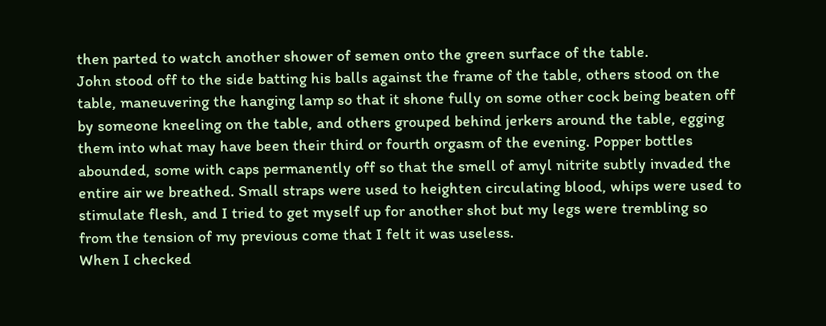then parted to watch another shower of semen onto the green surface of the table.
John stood off to the side batting his balls against the frame of the table, others stood on the table, maneuvering the hanging lamp so that it shone fully on some other cock being beaten off by someone kneeling on the table, and others grouped behind jerkers around the table, egging them into what may have been their third or fourth orgasm of the evening. Popper bottles abounded, some with caps permanently off so that the smell of amyl nitrite subtly invaded the entire air we breathed. Small straps were used to heighten circulating blood, whips were used to stimulate flesh, and I tried to get myself up for another shot but my legs were trembling so from the tension of my previous come that I felt it was useless.
When I checked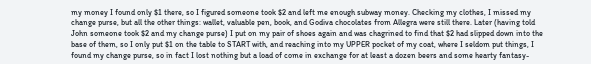my money I found only $1 there, so I figured someone took $2 and left me enough subway money. Checking my clothes, I missed my change purse, but all the other things: wallet, valuable pen, book, and Godiva chocolates from Allegra were still there. Later (having told John someone took $2 and my change purse) I put on my pair of shoes again and was chagrined to find that $2 had slipped down into the base of them, so I only put $1 on the table to START with, and reaching into my UPPER pocket of my coat, where I seldom put things, I found my change purse, so in fact I lost nothing but a load of come in exchange for at least a dozen beers and some hearty fantasy-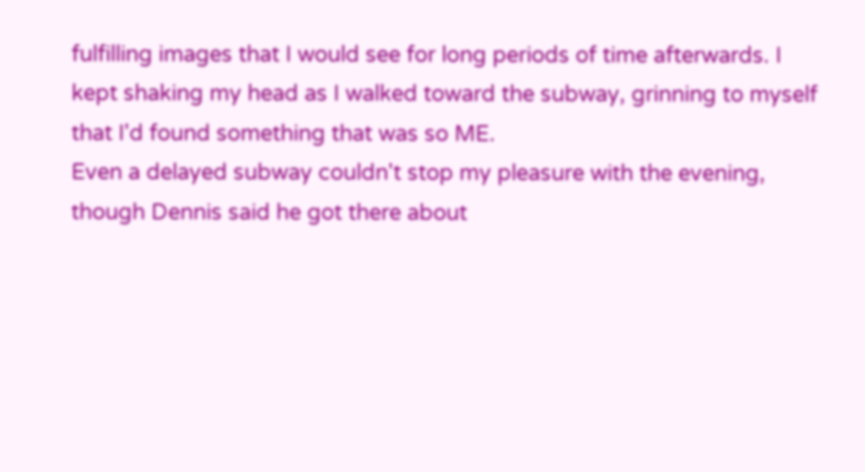fulfilling images that I would see for long periods of time afterwards. I kept shaking my head as I walked toward the subway, grinning to myself that I'd found something that was so ME.
Even a delayed subway couldn't stop my pleasure with the evening, though Dennis said he got there about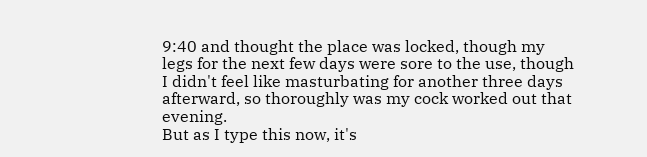9:40 and thought the place was locked, though my legs for the next few days were sore to the use, though I didn't feel like masturbating for another three days afterward, so thoroughly was my cock worked out that evening.
But as I type this now, it's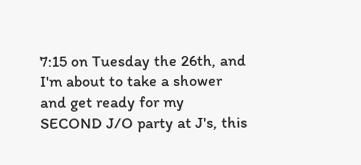7:15 on Tuesday the 26th, and I'm about to take a shower and get ready for my SECOND J/O party at J's, this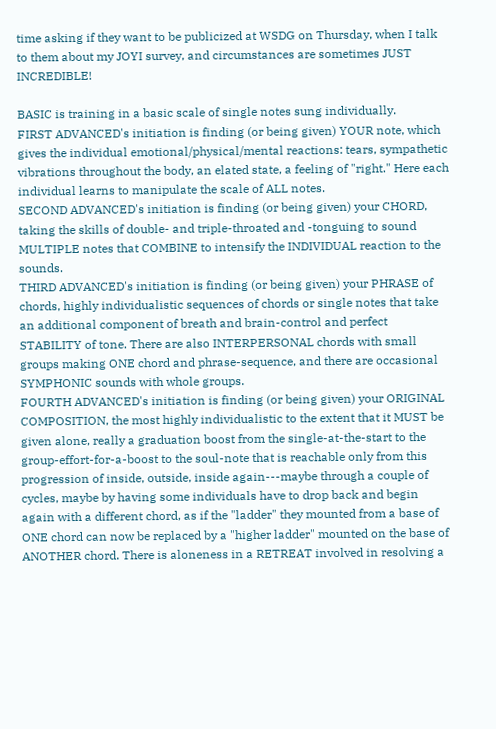time asking if they want to be publicized at WSDG on Thursday, when I talk to them about my JOYI survey, and circumstances are sometimes JUST INCREDIBLE!

BASIC is training in a basic scale of single notes sung individually.
FIRST ADVANCED's initiation is finding (or being given) YOUR note, which gives the individual emotional/physical/mental reactions: tears, sympathetic vibrations throughout the body, an elated state, a feeling of "right." Here each individual learns to manipulate the scale of ALL notes.
SECOND ADVANCED's initiation is finding (or being given) your CHORD, taking the skills of double- and triple-throated and -tonguing to sound MULTIPLE notes that COMBINE to intensify the INDIVIDUAL reaction to the sounds.
THIRD ADVANCED's initiation is finding (or being given) your PHRASE of chords, highly individualistic sequences of chords or single notes that take an additional component of breath and brain-control and perfect STABILITY of tone. There are also INTERPERSONAL chords with small groups making ONE chord and phrase-sequence, and there are occasional SYMPHONIC sounds with whole groups.
FOURTH ADVANCED's initiation is finding (or being given) your ORIGINAL COMPOSITION, the most highly individualistic to the extent that it MUST be given alone, really a graduation boost from the single-at-the-start to the group-effort-for-a-boost to the soul-note that is reachable only from this progression of inside, outside, inside again---maybe through a couple of cycles, maybe by having some individuals have to drop back and begin again with a different chord, as if the "ladder" they mounted from a base of ONE chord can now be replaced by a "higher ladder" mounted on the base of ANOTHER chord. There is aloneness in a RETREAT involved in resolving a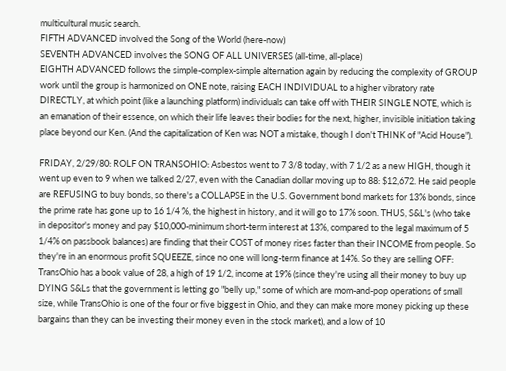multicultural music search.
FIFTH ADVANCED involved the Song of the World (here-now)
SEVENTH ADVANCED involves the SONG OF ALL UNIVERSES (all-time, all-place)
EIGHTH ADVANCED follows the simple-complex-simple alternation again by reducing the complexity of GROUP work until the group is harmonized on ONE note, raising EACH INDIVIDUAL to a higher vibratory rate DIRECTLY, at which point (like a launching platform) individuals can take off with THEIR SINGLE NOTE, which is an emanation of their essence, on which their life leaves their bodies for the next, higher, invisible initiation taking place beyond our Ken. (And the capitalization of Ken was NOT a mistake, though I don't THINK of "Acid House").

FRIDAY, 2/29/80: ROLF ON TRANSOHIO: Asbestos went to 7 3/8 today, with 7 1/2 as a new HIGH, though it went up even to 9 when we talked 2/27, even with the Canadian dollar moving up to 88: $12,672. He said people are REFUSING to buy bonds, so there's a COLLAPSE in the U.S. Government bond markets for 13% bonds, since the prime rate has gone up to 16 1/4 %, the highest in history, and it will go to 17% soon. THUS, S&L's (who take in depositor's money and pay $10,000-minimum short-term interest at 13%, compared to the legal maximum of 5 1/4% on passbook balances) are finding that their COST of money rises faster than their INCOME from people. So they're in an enormous profit SQUEEZE, since no one will long-term finance at 14%. So they are selling OFF: TransOhio has a book value of 28, a high of 19 1/2, income at 19% (since they're using all their money to buy up DYING S&Ls that the government is letting go "belly up," some of which are mom-and-pop operations of small size, while TransOhio is one of the four or five biggest in Ohio, and they can make more money picking up these bargains than they can be investing their money even in the stock market), and a low of 10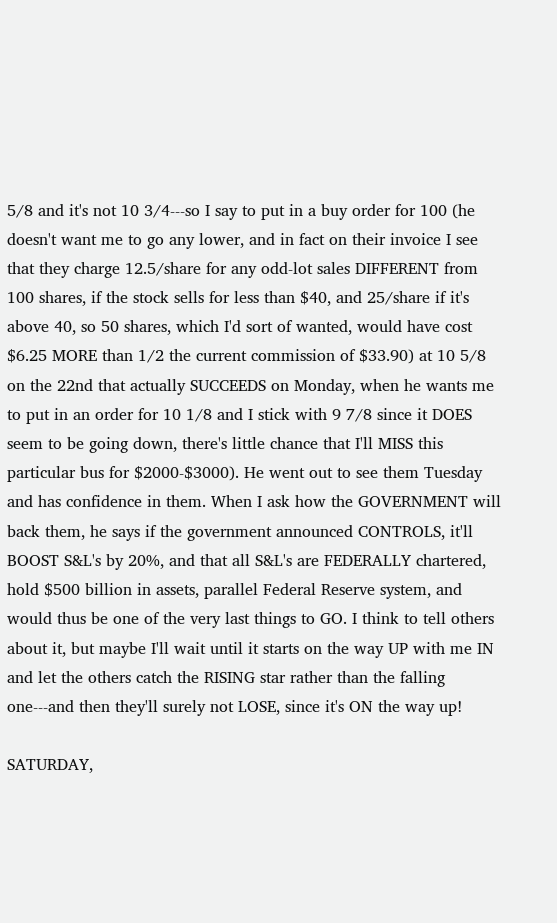5/8 and it's not 10 3/4---so I say to put in a buy order for 100 (he doesn't want me to go any lower, and in fact on their invoice I see that they charge 12.5/share for any odd-lot sales DIFFERENT from 100 shares, if the stock sells for less than $40, and 25/share if it's above 40, so 50 shares, which I'd sort of wanted, would have cost $6.25 MORE than 1/2 the current commission of $33.90) at 10 5/8 on the 22nd that actually SUCCEEDS on Monday, when he wants me to put in an order for 10 1/8 and I stick with 9 7/8 since it DOES seem to be going down, there's little chance that I'll MISS this particular bus for $2000-$3000). He went out to see them Tuesday and has confidence in them. When I ask how the GOVERNMENT will back them, he says if the government announced CONTROLS, it'll BOOST S&L's by 20%, and that all S&L's are FEDERALLY chartered, hold $500 billion in assets, parallel Federal Reserve system, and would thus be one of the very last things to GO. I think to tell others about it, but maybe I'll wait until it starts on the way UP with me IN and let the others catch the RISING star rather than the falling one---and then they'll surely not LOSE, since it's ON the way up!

SATURDAY,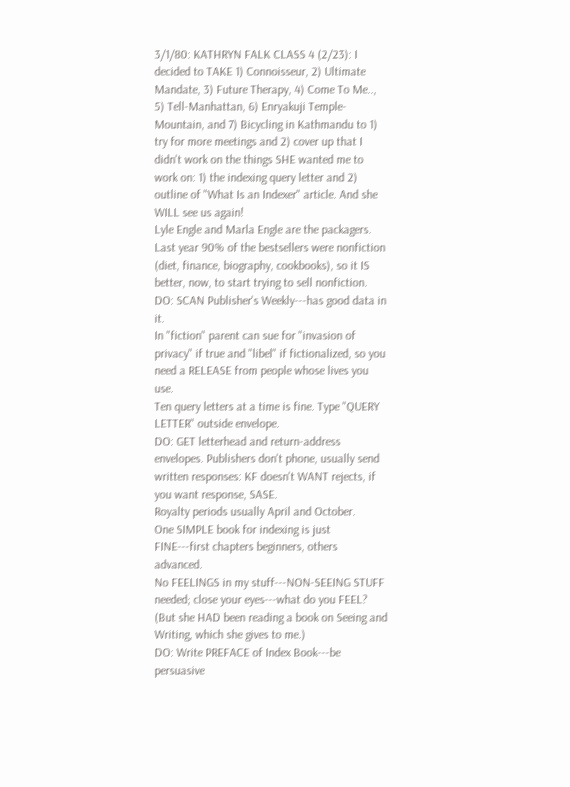3/1/80: KATHRYN FALK CLASS 4 (2/23): I decided to TAKE 1) Connoisseur, 2) Ultimate Mandate, 3) Future Therapy, 4) Come To Me.., 5) Tell-Manhattan, 6) Enryakuji Temple-Mountain, and 7) Bicycling in Kathmandu to 1) try for more meetings and 2) cover up that I didn't work on the things SHE wanted me to work on: 1) the indexing query letter and 2) outline of "What Is an Indexer" article. And she WILL see us again!
Lyle Engle and Marla Engle are the packagers.
Last year 90% of the bestsellers were nonfiction (diet, finance, biography, cookbooks), so it IS better, now, to start trying to sell nonfiction.
DO: SCAN Publisher's Weekly---has good data in it.
In "fiction" parent can sue for "invasion of privacy" if true and "libel" if fictionalized, so you need a RELEASE from people whose lives you use.
Ten query letters at a time is fine. Type "QUERY LETTER" outside envelope.
DO: GET letterhead and return-address envelopes. Publishers don't phone, usually send written responses: KF doesn't WANT rejects, if you want response, SASE.
Royalty periods usually April and October.
One SIMPLE book for indexing is just FINE---first chapters beginners, others advanced.
No FEELINGS in my stuff---NON-SEEING STUFF needed; close your eyes---what do you FEEL? (But she HAD been reading a book on Seeing and Writing, which she gives to me.)
DO: Write PREFACE of Index Book---be persuasive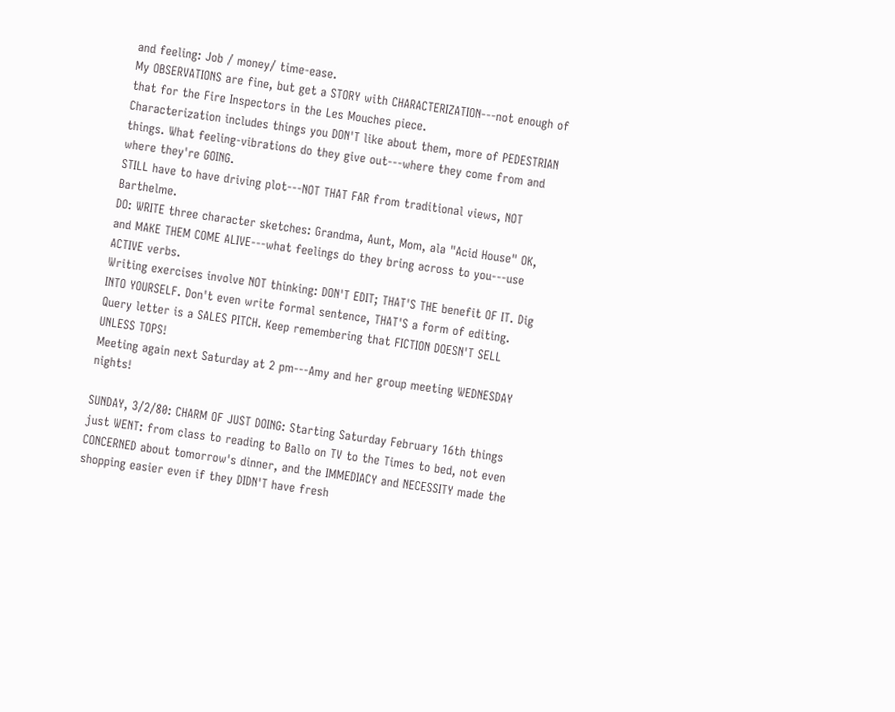and feeling: Job / money/ time-ease.
My OBSERVATIONS are fine, but get a STORY with CHARACTERIZATION---not enough of that for the Fire Inspectors in the Les Mouches piece.
Characterization includes things you DON'T like about them, more of PEDESTRIAN things. What feeling-vibrations do they give out---where they come from and where they're GOING.
STILL have to have driving plot---NOT THAT FAR from traditional views, NOT Barthelme.
DO: WRITE three character sketches: Grandma, Aunt, Mom, ala "Acid House" OK, and MAKE THEM COME ALIVE---what feelings do they bring across to you---use ACTIVE verbs.
Writing exercises involve NOT thinking: DON'T EDIT; THAT'S THE benefit OF IT. Dig INTO YOURSELF. Don't even write formal sentence, THAT'S a form of editing.
Query letter is a SALES PITCH. Keep remembering that FICTION DOESN'T SELL UNLESS TOPS!
Meeting again next Saturday at 2 pm---Amy and her group meeting WEDNESDAY nights!

SUNDAY, 3/2/80: CHARM OF JUST DOING: Starting Saturday February 16th things just WENT: from class to reading to Ballo on TV to the Times to bed, not even CONCERNED about tomorrow's dinner, and the IMMEDIACY and NECESSITY made the shopping easier even if they DIDN'T have fresh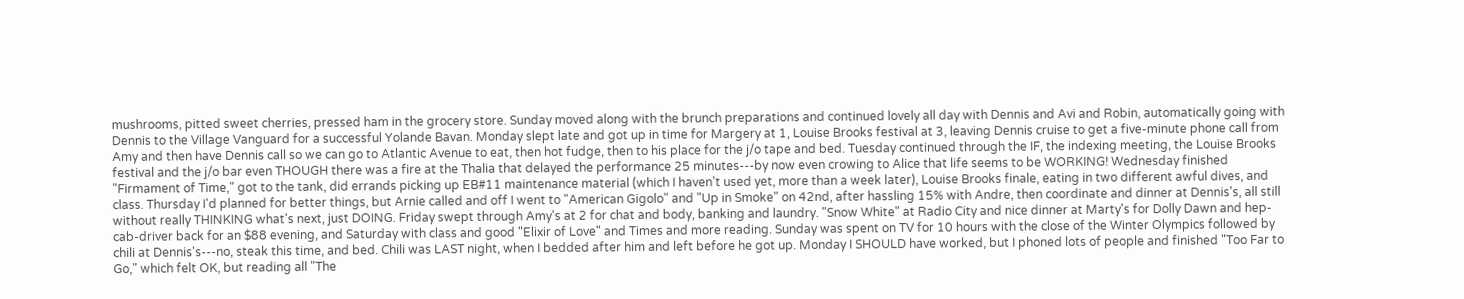mushrooms, pitted sweet cherries, pressed ham in the grocery store. Sunday moved along with the brunch preparations and continued lovely all day with Dennis and Avi and Robin, automatically going with Dennis to the Village Vanguard for a successful Yolande Bavan. Monday slept late and got up in time for Margery at 1, Louise Brooks festival at 3, leaving Dennis cruise to get a five-minute phone call from Amy and then have Dennis call so we can go to Atlantic Avenue to eat, then hot fudge, then to his place for the j/o tape and bed. Tuesday continued through the IF, the indexing meeting, the Louise Brooks festival and the j/o bar even THOUGH there was a fire at the Thalia that delayed the performance 25 minutes---by now even crowing to Alice that life seems to be WORKING! Wednesday finished "Firmament of Time," got to the tank, did errands picking up EB#11 maintenance material (which I haven't used yet, more than a week later), Louise Brooks finale, eating in two different awful dives, and class. Thursday I'd planned for better things, but Arnie called and off I went to "American Gigolo" and "Up in Smoke" on 42nd, after hassling 15% with Andre, then coordinate and dinner at Dennis's, all still without really THINKING what's next, just DOING. Friday swept through Amy's at 2 for chat and body, banking and laundry. "Snow White" at Radio City and nice dinner at Marty's for Dolly Dawn and hep-cab-driver back for an $88 evening, and Saturday with class and good "Elixir of Love" and Times and more reading. Sunday was spent on TV for 10 hours with the close of the Winter Olympics followed by chili at Dennis's---no, steak this time, and bed. Chili was LAST night, when I bedded after him and left before he got up. Monday I SHOULD have worked, but I phoned lots of people and finished "Too Far to Go," which felt OK, but reading all "The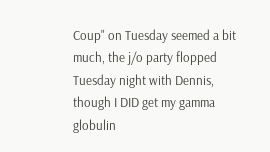Coup" on Tuesday seemed a bit much, the j/o party flopped Tuesday night with Dennis, though I DID get my gamma globulin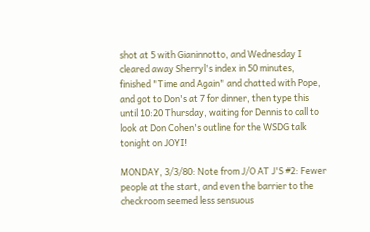shot at 5 with Gianinnotto, and Wednesday I cleared away Sherryl's index in 50 minutes, finished "Time and Again" and chatted with Pope, and got to Don's at 7 for dinner, then type this until 10:20 Thursday, waiting for Dennis to call to look at Don Cohen's outline for the WSDG talk tonight on JOYI!

MONDAY, 3/3/80: Note from J/O AT J'S #2: Fewer people at the start, and even the barrier to the checkroom seemed less sensuous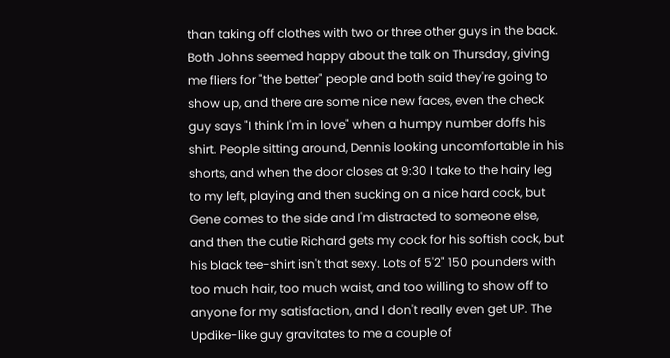than taking off clothes with two or three other guys in the back. Both Johns seemed happy about the talk on Thursday, giving me fliers for "the better" people and both said they're going to show up, and there are some nice new faces, even the check guy says "I think I'm in love" when a humpy number doffs his shirt. People sitting around, Dennis looking uncomfortable in his shorts, and when the door closes at 9:30 I take to the hairy leg to my left, playing and then sucking on a nice hard cock, but Gene comes to the side and I'm distracted to someone else, and then the cutie Richard gets my cock for his softish cock, but his black tee-shirt isn't that sexy. Lots of 5'2" 150 pounders with too much hair, too much waist, and too willing to show off to anyone for my satisfaction, and I don't really even get UP. The Updike-like guy gravitates to me a couple of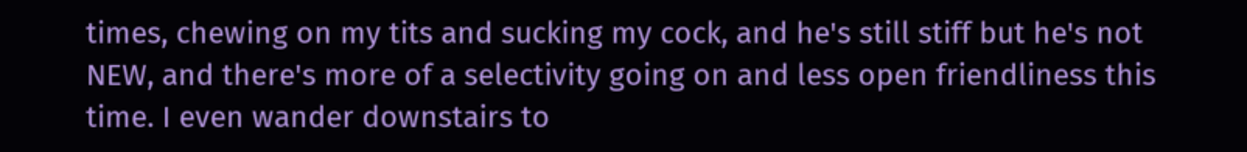times, chewing on my tits and sucking my cock, and he's still stiff but he's not NEW, and there's more of a selectivity going on and less open friendliness this time. I even wander downstairs to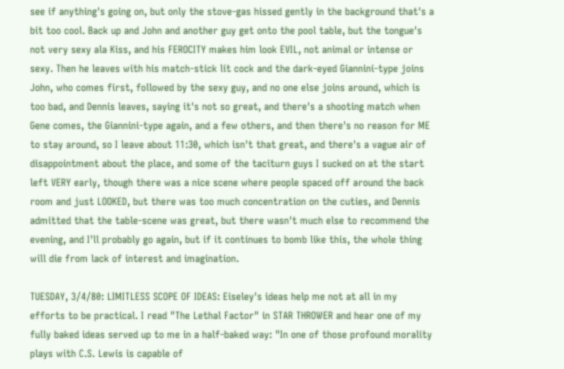see if anything's going on, but only the stove-gas hissed gently in the background that's a bit too cool. Back up and John and another guy get onto the pool table, but the tongue's not very sexy ala Kiss, and his FEROCITY makes him look EVIL, not animal or intense or sexy. Then he leaves with his match-stick lit cock and the dark-eyed Giannini-type joins John, who comes first, followed by the sexy guy, and no one else joins around, which is too bad, and Dennis leaves, saying it's not so great, and there's a shooting match when Gene comes, the Giannini-type again, and a few others, and then there's no reason for ME to stay around, so I leave about 11:30, which isn't that great, and there's a vague air of disappointment about the place, and some of the taciturn guys I sucked on at the start left VERY early, though there was a nice scene where people spaced off around the back room and just LOOKED, but there was too much concentration on the cuties, and Dennis admitted that the table-scene was great, but there wasn't much else to recommend the evening, and I'll probably go again, but if it continues to bomb like this, the whole thing will die from lack of interest and imagination.

TUESDAY, 3/4/80: LIMITLESS SCOPE OF IDEAS: Eiseley's ideas help me not at all in my efforts to be practical. I read "The Lethal Factor" in STAR THROWER and hear one of my fully baked ideas served up to me in a half-baked way: "In one of those profound morality plays with C.S. Lewis is capable of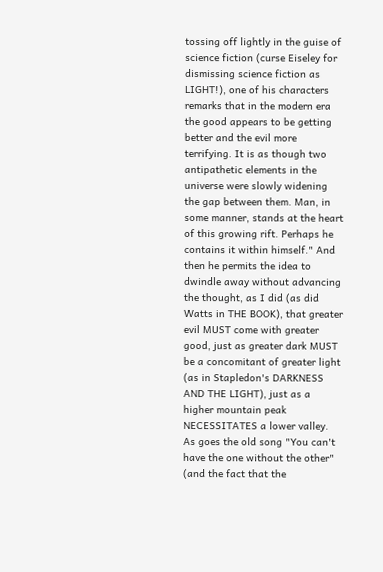tossing off lightly in the guise of science fiction (curse Eiseley for dismissing science fiction as LIGHT!), one of his characters remarks that in the modern era the good appears to be getting better and the evil more terrifying. It is as though two antipathetic elements in the universe were slowly widening the gap between them. Man, in some manner, stands at the heart of this growing rift. Perhaps he contains it within himself." And then he permits the idea to dwindle away without advancing the thought, as I did (as did Watts in THE BOOK), that greater evil MUST come with greater good, just as greater dark MUST be a concomitant of greater light (as in Stapledon's DARKNESS AND THE LIGHT), just as a higher mountain peak NECESSITATES a lower valley. As goes the old song "You can't have the one without the other" (and the fact that the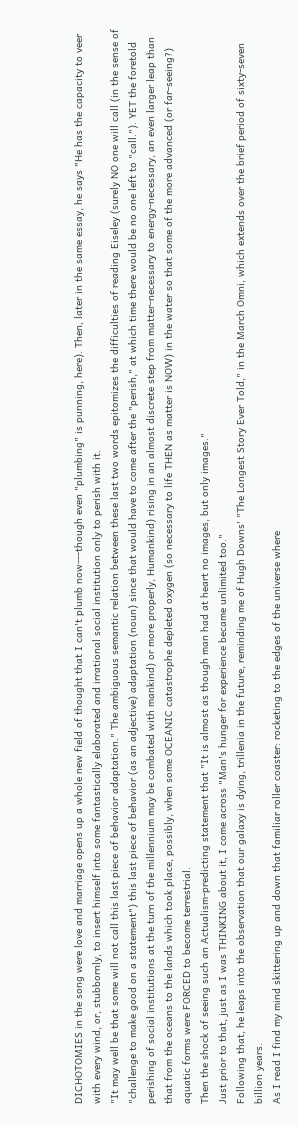DICHOTOMIES in the song were love and marriage opens up a whole new field of thought that I can't plumb now---though even "plumbing" is punning, here). Then, later in the same essay, he says "He has the capacity to veer with every wind, or, stubbornly, to insert himself into some fantastically elaborated and irrational social institution only to perish with it.
"It may well be that some will not call this last piece of behavior adaptation." The ambiguous semantic relation between these last two words epitomizes the difficulties of reading Eiseley (surely NO one will call (in the sense of "challenge to make good on a statement") this last piece of behavior (as an adjective) adaptation (noun) since that would have to come after the "perish," at which time there would be no one left to "call."). YET the foretold perishing of social institutions at the turn of the millennium may be combated with mankind) or more properly, Humankind) rising in an almost discrete step from matter-necessary to energy-necessary, an even larger leap than that from the oceans to the lands which took place, possibly, when some OCEANIC catastrophe depleted oxygen (so necessary to life THEN as matter is NOW) in the water so that some of the more advanced (or far-seeing?) aquatic forms were FORCED to become terrestrial.
Then the shock of seeing such an Actualism-predicting statement that "It is almost as though man had at heart no images, but only images."
Just prior to that, just as I was THINKING about it, I come across "Man's hunger for experience became unlimited too."
Following that, he leaps into the observation that our galaxy is dying, trillenia in the future, reminding me of Hugh Downs' "The Longest Story Ever Told," in the March Omni, which extends over the brief period of sixty-seven billion years.
As I read I find my mind skittering up and down that familiar roller coaster: rocketing to the edges of the universe where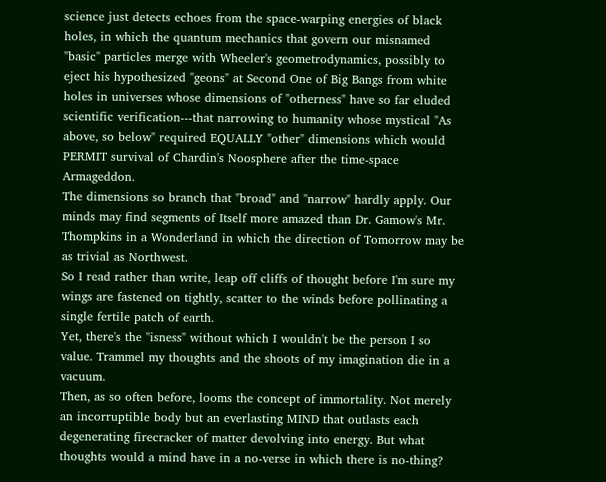science just detects echoes from the space-warping energies of black holes, in which the quantum mechanics that govern our misnamed "basic" particles merge with Wheeler's geometrodynamics, possibly to eject his hypothesized "geons" at Second One of Big Bangs from white holes in universes whose dimensions of "otherness" have so far eluded scientific verification---that narrowing to humanity whose mystical "As above, so below" required EQUALLY "other" dimensions which would PERMIT survival of Chardin's Noosphere after the time-space Armageddon.
The dimensions so branch that "broad" and "narrow" hardly apply. Our minds may find segments of Itself more amazed than Dr. Gamow's Mr. Thompkins in a Wonderland in which the direction of Tomorrow may be as trivial as Northwest.
So I read rather than write, leap off cliffs of thought before I'm sure my wings are fastened on tightly, scatter to the winds before pollinating a single fertile patch of earth.
Yet, there's the "isness" without which I wouldn't be the person I so value. Trammel my thoughts and the shoots of my imagination die in a vacuum.
Then, as so often before, looms the concept of immortality. Not merely an incorruptible body but an everlasting MIND that outlasts each degenerating firecracker of matter devolving into energy. But what thoughts would a mind have in a no-verse in which there is no-thing?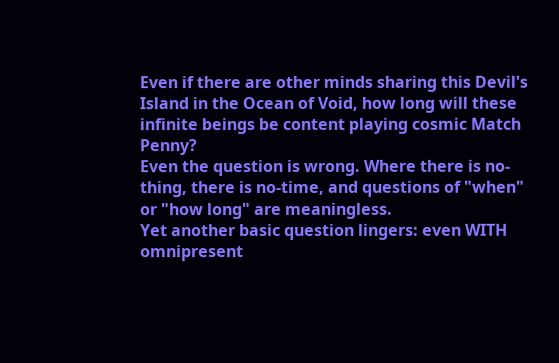Even if there are other minds sharing this Devil's Island in the Ocean of Void, how long will these infinite beings be content playing cosmic Match Penny?
Even the question is wrong. Where there is no-thing, there is no-time, and questions of "when" or "how long" are meaningless.
Yet another basic question lingers: even WITH omnipresent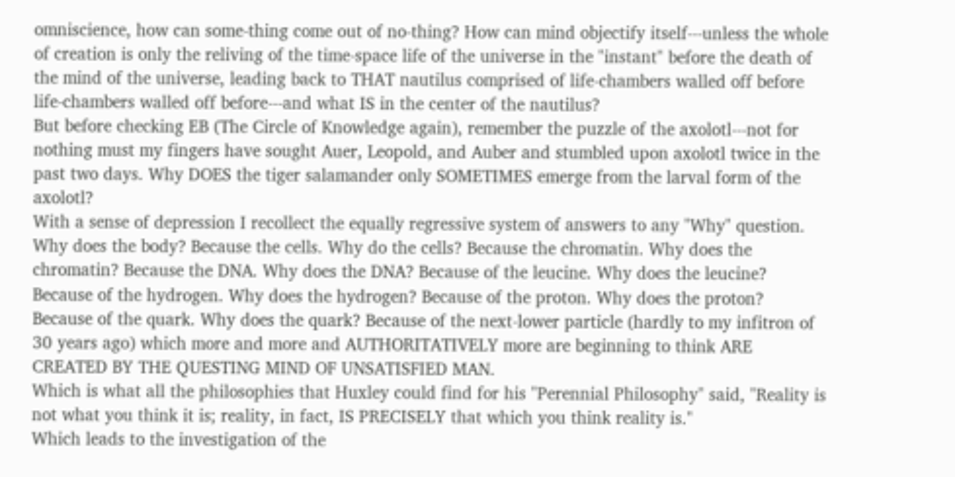omniscience, how can some-thing come out of no-thing? How can mind objectify itself---unless the whole of creation is only the reliving of the time-space life of the universe in the "instant" before the death of the mind of the universe, leading back to THAT nautilus comprised of life-chambers walled off before life-chambers walled off before---and what IS in the center of the nautilus?
But before checking EB (The Circle of Knowledge again), remember the puzzle of the axolotl---not for nothing must my fingers have sought Auer, Leopold, and Auber and stumbled upon axolotl twice in the past two days. Why DOES the tiger salamander only SOMETIMES emerge from the larval form of the axolotl?
With a sense of depression I recollect the equally regressive system of answers to any "Why" question. Why does the body? Because the cells. Why do the cells? Because the chromatin. Why does the chromatin? Because the DNA. Why does the DNA? Because of the leucine. Why does the leucine? Because of the hydrogen. Why does the hydrogen? Because of the proton. Why does the proton? Because of the quark. Why does the quark? Because of the next-lower particle (hardly to my infitron of 30 years ago) which more and more and AUTHORITATIVELY more are beginning to think ARE CREATED BY THE QUESTING MIND OF UNSATISFIED MAN.
Which is what all the philosophies that Huxley could find for his "Perennial Philosophy" said, "Reality is not what you think it is; reality, in fact, IS PRECISELY that which you think reality is."
Which leads to the investigation of the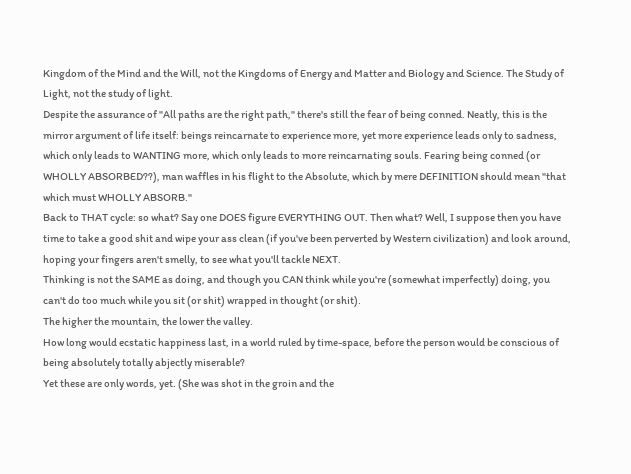Kingdom of the Mind and the Will, not the Kingdoms of Energy and Matter and Biology and Science. The Study of Light, not the study of light.
Despite the assurance of "All paths are the right path," there's still the fear of being conned. Neatly, this is the mirror argument of life itself: beings reincarnate to experience more, yet more experience leads only to sadness, which only leads to WANTING more, which only leads to more reincarnating souls. Fearing being conned (or WHOLLY ABSORBED??), man waffles in his flight to the Absolute, which by mere DEFINITION should mean "that which must WHOLLY ABSORB."
Back to THAT cycle: so what? Say one DOES figure EVERYTHING OUT. Then what? Well, I suppose then you have time to take a good shit and wipe your ass clean (if you've been perverted by Western civilization) and look around, hoping your fingers aren't smelly, to see what you'll tackle NEXT.
Thinking is not the SAME as doing, and though you CAN think while you're (somewhat imperfectly) doing, you can't do too much while you sit (or shit) wrapped in thought (or shit).
The higher the mountain, the lower the valley.
How long would ecstatic happiness last, in a world ruled by time-space, before the person would be conscious of being absolutely totally abjectly miserable?
Yet these are only words, yet. (She was shot in the groin and the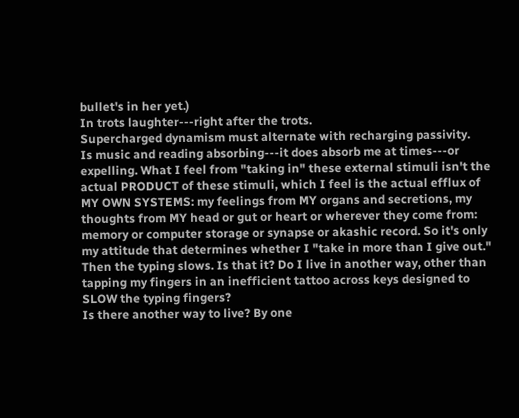bullet's in her yet.)
In trots laughter---right after the trots.
Supercharged dynamism must alternate with recharging passivity.
Is music and reading absorbing---it does absorb me at times---or expelling. What I feel from "taking in" these external stimuli isn't the actual PRODUCT of these stimuli, which I feel is the actual efflux of MY OWN SYSTEMS: my feelings from MY organs and secretions, my thoughts from MY head or gut or heart or wherever they come from: memory or computer storage or synapse or akashic record. So it's only my attitude that determines whether I "take in more than I give out."
Then the typing slows. Is that it? Do I live in another way, other than tapping my fingers in an inefficient tattoo across keys designed to SLOW the typing fingers?
Is there another way to live? By one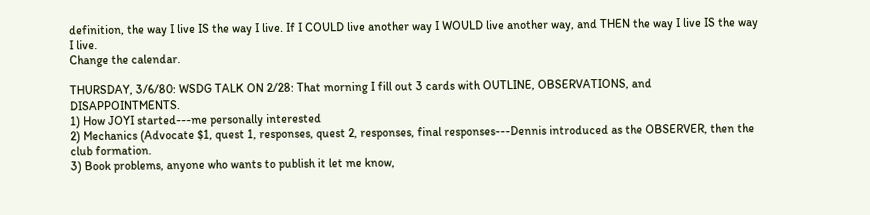definition, the way I live IS the way I live. If I COULD live another way I WOULD live another way, and THEN the way I live IS the way I live.
Change the calendar.

THURSDAY, 3/6/80: WSDG TALK ON 2/28: That morning I fill out 3 cards with OUTLINE, OBSERVATIONS, and DISAPPOINTMENTS.
1) How JOYI started---me personally interested
2) Mechanics (Advocate $1, quest 1, responses, quest 2, responses, final responses---Dennis introduced as the OBSERVER, then the club formation.
3) Book problems, anyone who wants to publish it let me know,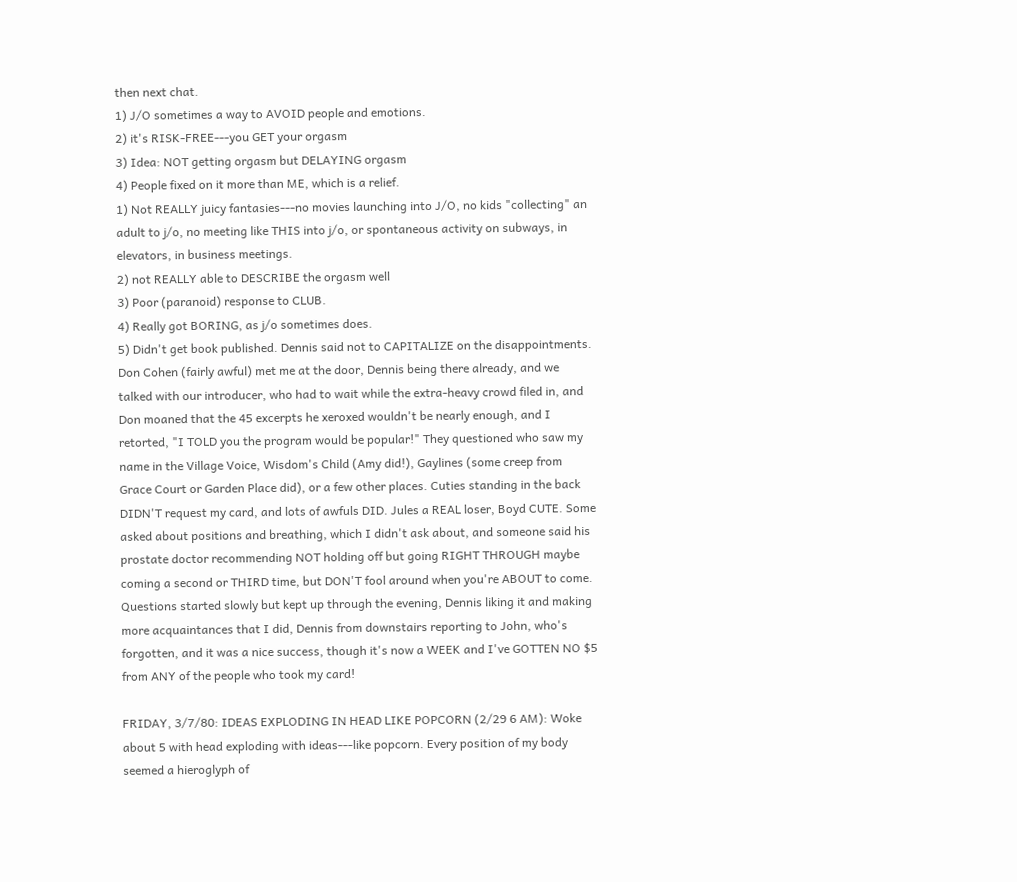then next chat.
1) J/O sometimes a way to AVOID people and emotions.
2) it's RISK-FREE---you GET your orgasm
3) Idea: NOT getting orgasm but DELAYING orgasm
4) People fixed on it more than ME, which is a relief.
1) Not REALLY juicy fantasies---no movies launching into J/O, no kids "collecting" an adult to j/o, no meeting like THIS into j/o, or spontaneous activity on subways, in elevators, in business meetings.
2) not REALLY able to DESCRIBE the orgasm well
3) Poor (paranoid) response to CLUB.
4) Really got BORING, as j/o sometimes does.
5) Didn't get book published. Dennis said not to CAPITALIZE on the disappointments. Don Cohen (fairly awful) met me at the door, Dennis being there already, and we talked with our introducer, who had to wait while the extra-heavy crowd filed in, and Don moaned that the 45 excerpts he xeroxed wouldn't be nearly enough, and I retorted, "I TOLD you the program would be popular!" They questioned who saw my name in the Village Voice, Wisdom's Child (Amy did!), Gaylines (some creep from Grace Court or Garden Place did), or a few other places. Cuties standing in the back DIDN'T request my card, and lots of awfuls DID. Jules a REAL loser, Boyd CUTE. Some asked about positions and breathing, which I didn't ask about, and someone said his prostate doctor recommending NOT holding off but going RIGHT THROUGH maybe coming a second or THIRD time, but DON'T fool around when you're ABOUT to come. Questions started slowly but kept up through the evening, Dennis liking it and making more acquaintances that I did, Dennis from downstairs reporting to John, who's forgotten, and it was a nice success, though it's now a WEEK and I've GOTTEN NO $5 from ANY of the people who took my card!

FRIDAY, 3/7/80: IDEAS EXPLODING IN HEAD LIKE POPCORN (2/29 6 AM): Woke about 5 with head exploding with ideas---like popcorn. Every position of my body seemed a hieroglyph of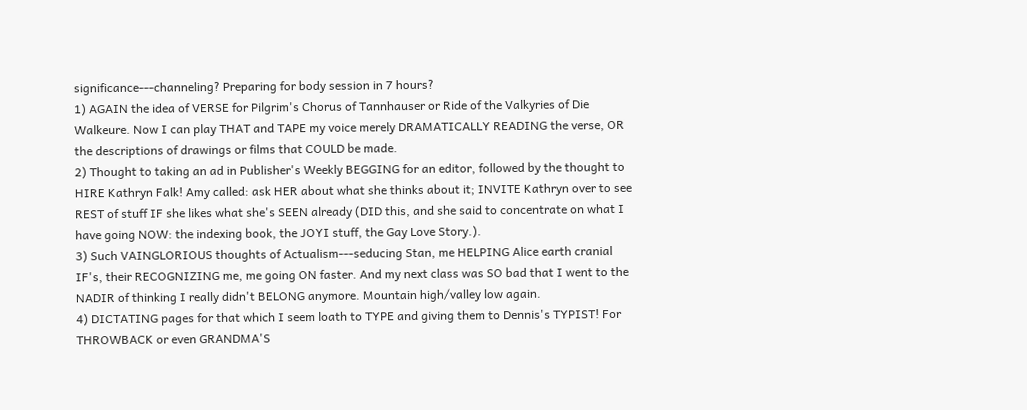significance---channeling? Preparing for body session in 7 hours?
1) AGAIN the idea of VERSE for Pilgrim's Chorus of Tannhauser or Ride of the Valkyries of Die Walkeure. Now I can play THAT and TAPE my voice merely DRAMATICALLY READING the verse, OR the descriptions of drawings or films that COULD be made.
2) Thought to taking an ad in Publisher's Weekly BEGGING for an editor, followed by the thought to HIRE Kathryn Falk! Amy called: ask HER about what she thinks about it; INVITE Kathryn over to see REST of stuff IF she likes what she's SEEN already (DID this, and she said to concentrate on what I have going NOW: the indexing book, the JOYI stuff, the Gay Love Story.).
3) Such VAINGLORIOUS thoughts of Actualism---seducing Stan, me HELPING Alice earth cranial IF's, their RECOGNIZING me, me going ON faster. And my next class was SO bad that I went to the NADIR of thinking I really didn't BELONG anymore. Mountain high/valley low again.
4) DICTATING pages for that which I seem loath to TYPE and giving them to Dennis's TYPIST! For THROWBACK or even GRANDMA'S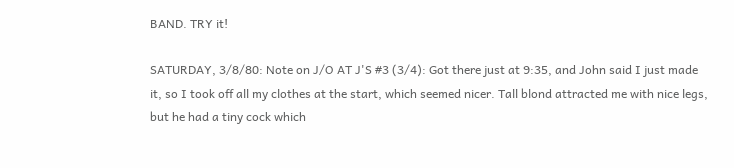BAND. TRY it!

SATURDAY, 3/8/80: Note on J/O AT J'S #3 (3/4): Got there just at 9:35, and John said I just made it, so I took off all my clothes at the start, which seemed nicer. Tall blond attracted me with nice legs, but he had a tiny cock which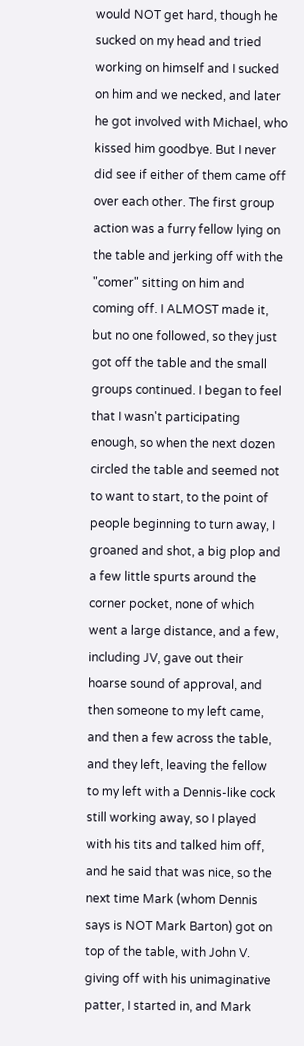would NOT get hard, though he sucked on my head and tried working on himself and I sucked on him and we necked, and later he got involved with Michael, who kissed him goodbye. But I never did see if either of them came off over each other. The first group action was a furry fellow lying on the table and jerking off with the "comer" sitting on him and coming off. I ALMOST made it, but no one followed, so they just got off the table and the small groups continued. I began to feel that I wasn't participating enough, so when the next dozen circled the table and seemed not to want to start, to the point of people beginning to turn away, I groaned and shot, a big plop and a few little spurts around the corner pocket, none of which went a large distance, and a few, including JV, gave out their hoarse sound of approval, and then someone to my left came, and then a few across the table, and they left, leaving the fellow to my left with a Dennis-like cock still working away, so I played with his tits and talked him off, and he said that was nice, so the next time Mark (whom Dennis says is NOT Mark Barton) got on top of the table, with John V. giving off with his unimaginative patter, I started in, and Mark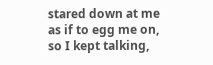stared down at me as if to egg me on, so I kept talking,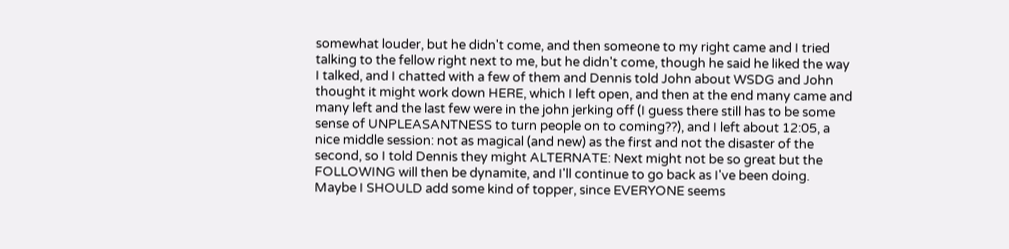somewhat louder, but he didn't come, and then someone to my right came and I tried talking to the fellow right next to me, but he didn't come, though he said he liked the way I talked, and I chatted with a few of them and Dennis told John about WSDG and John thought it might work down HERE, which I left open, and then at the end many came and many left and the last few were in the john jerking off (I guess there still has to be some sense of UNPLEASANTNESS to turn people on to coming??), and I left about 12:05, a nice middle session: not as magical (and new) as the first and not the disaster of the second, so I told Dennis they might ALTERNATE: Next might not be so great but the FOLLOWING will then be dynamite, and I'll continue to go back as I've been doing. Maybe I SHOULD add some kind of topper, since EVERYONE seems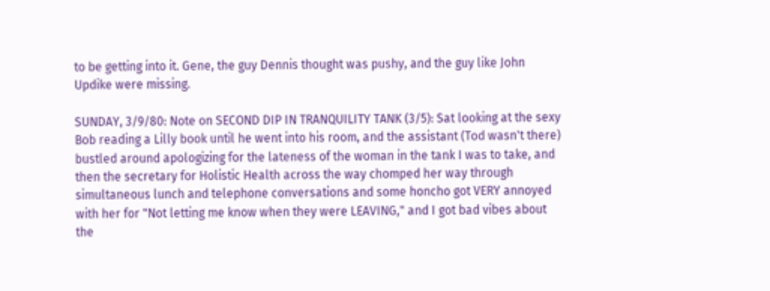to be getting into it. Gene, the guy Dennis thought was pushy, and the guy like John Updike were missing.

SUNDAY, 3/9/80: Note on SECOND DIP IN TRANQUILITY TANK (3/5): Sat looking at the sexy Bob reading a Lilly book until he went into his room, and the assistant (Tod wasn't there) bustled around apologizing for the lateness of the woman in the tank I was to take, and then the secretary for Holistic Health across the way chomped her way through simultaneous lunch and telephone conversations and some honcho got VERY annoyed with her for "Not letting me know when they were LEAVING," and I got bad vibes about the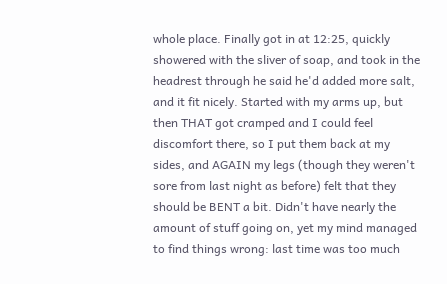whole place. Finally got in at 12:25, quickly showered with the sliver of soap, and took in the headrest through he said he'd added more salt, and it fit nicely. Started with my arms up, but then THAT got cramped and I could feel discomfort there, so I put them back at my sides, and AGAIN my legs (though they weren't sore from last night as before) felt that they should be BENT a bit. Didn't have nearly the amount of stuff going on, yet my mind managed to find things wrong: last time was too much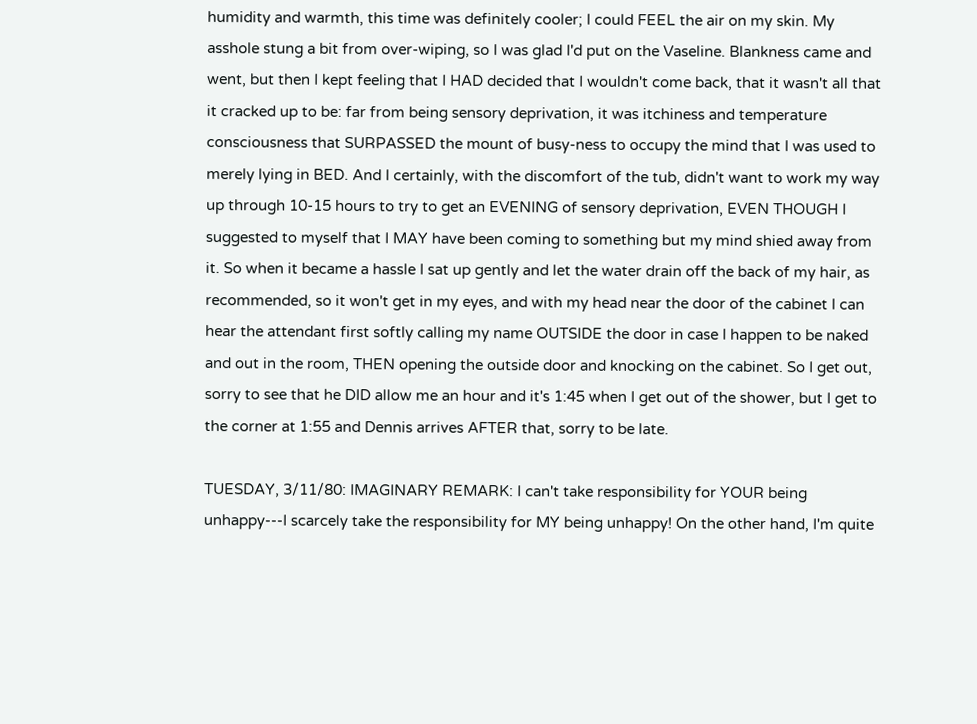humidity and warmth, this time was definitely cooler; I could FEEL the air on my skin. My asshole stung a bit from over-wiping, so I was glad I'd put on the Vaseline. Blankness came and went, but then I kept feeling that I HAD decided that I wouldn't come back, that it wasn't all that it cracked up to be: far from being sensory deprivation, it was itchiness and temperature consciousness that SURPASSED the mount of busy-ness to occupy the mind that I was used to merely lying in BED. And I certainly, with the discomfort of the tub, didn't want to work my way up through 10-15 hours to try to get an EVENING of sensory deprivation, EVEN THOUGH I suggested to myself that I MAY have been coming to something but my mind shied away from it. So when it became a hassle I sat up gently and let the water drain off the back of my hair, as recommended, so it won't get in my eyes, and with my head near the door of the cabinet I can hear the attendant first softly calling my name OUTSIDE the door in case I happen to be naked and out in the room, THEN opening the outside door and knocking on the cabinet. So I get out, sorry to see that he DID allow me an hour and it's 1:45 when I get out of the shower, but I get to the corner at 1:55 and Dennis arrives AFTER that, sorry to be late.

TUESDAY, 3/11/80: IMAGINARY REMARK: I can't take responsibility for YOUR being unhappy---I scarcely take the responsibility for MY being unhappy! On the other hand, I'm quite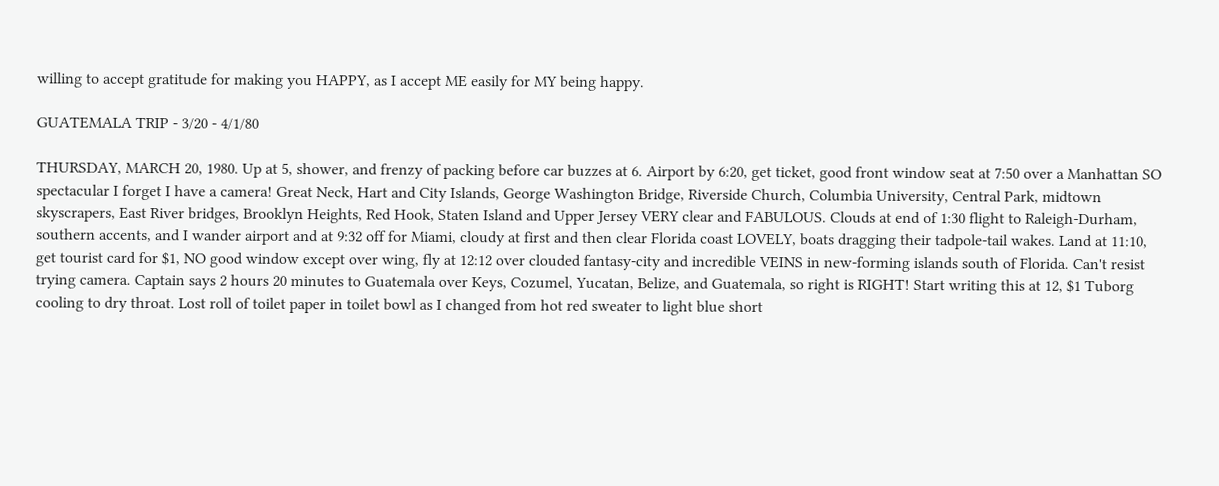willing to accept gratitude for making you HAPPY, as I accept ME easily for MY being happy.

GUATEMALA TRIP - 3/20 - 4/1/80

THURSDAY, MARCH 20, 1980. Up at 5, shower, and frenzy of packing before car buzzes at 6. Airport by 6:20, get ticket, good front window seat at 7:50 over a Manhattan SO spectacular I forget I have a camera! Great Neck, Hart and City Islands, George Washington Bridge, Riverside Church, Columbia University, Central Park, midtown skyscrapers, East River bridges, Brooklyn Heights, Red Hook, Staten Island and Upper Jersey VERY clear and FABULOUS. Clouds at end of 1:30 flight to Raleigh-Durham, southern accents, and I wander airport and at 9:32 off for Miami, cloudy at first and then clear Florida coast LOVELY, boats dragging their tadpole-tail wakes. Land at 11:10, get tourist card for $1, NO good window except over wing, fly at 12:12 over clouded fantasy-city and incredible VEINS in new-forming islands south of Florida. Can't resist trying camera. Captain says 2 hours 20 minutes to Guatemala over Keys, Cozumel, Yucatan, Belize, and Guatemala, so right is RIGHT! Start writing this at 12, $1 Tuborg cooling to dry throat. Lost roll of toilet paper in toilet bowl as I changed from hot red sweater to light blue short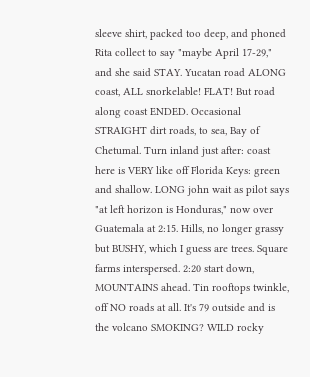sleeve shirt, packed too deep, and phoned Rita collect to say "maybe April 17-29," and she said STAY. Yucatan road ALONG coast, ALL snorkelable! FLAT! But road along coast ENDED. Occasional STRAIGHT dirt roads, to sea, Bay of Chetumal. Turn inland just after: coast here is VERY like off Florida Keys: green and shallow. LONG john wait as pilot says "at left horizon is Honduras," now over Guatemala at 2:15. Hills, no longer grassy but BUSHY, which I guess are trees. Square farms interspersed. 2:20 start down, MOUNTAINS ahead. Tin rooftops twinkle, off NO roads at all. It's 79 outside and is the volcano SMOKING? WILD rocky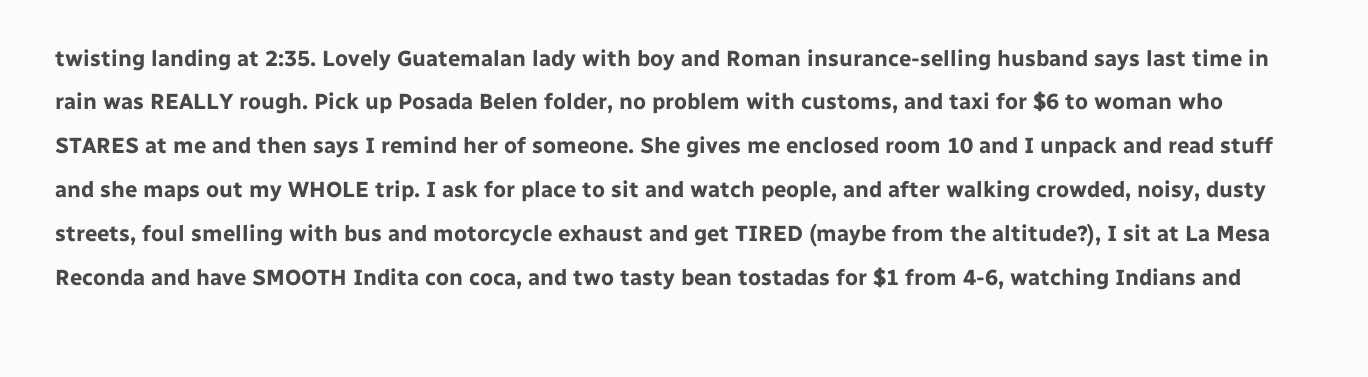twisting landing at 2:35. Lovely Guatemalan lady with boy and Roman insurance-selling husband says last time in rain was REALLY rough. Pick up Posada Belen folder, no problem with customs, and taxi for $6 to woman who STARES at me and then says I remind her of someone. She gives me enclosed room 10 and I unpack and read stuff and she maps out my WHOLE trip. I ask for place to sit and watch people, and after walking crowded, noisy, dusty streets, foul smelling with bus and motorcycle exhaust and get TIRED (maybe from the altitude?), I sit at La Mesa Reconda and have SMOOTH Indita con coca, and two tasty bean tostadas for $1 from 4-6, watching Indians and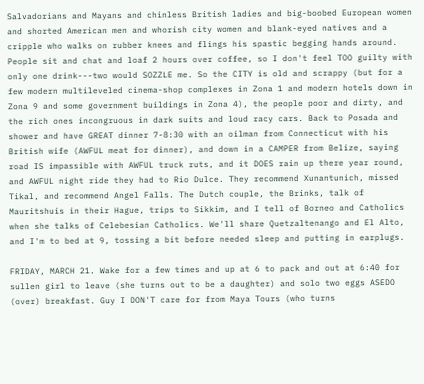Salvadorians and Mayans and chinless British ladies and big-boobed European women and shorted American men and whorish city women and blank-eyed natives and a cripple who walks on rubber knees and flings his spastic begging hands around. People sit and chat and loaf 2 hours over coffee, so I don't feel TOO guilty with only one drink---two would SOZZLE me. So the CITY is old and scrappy (but for a few modern multileveled cinema-shop complexes in Zona 1 and modern hotels down in Zona 9 and some government buildings in Zona 4), the people poor and dirty, and the rich ones incongruous in dark suits and loud racy cars. Back to Posada and shower and have GREAT dinner 7-8:30 with an oilman from Connecticut with his British wife (AWFUL meat for dinner), and down in a CAMPER from Belize, saying road IS impassible with AWFUL truck ruts, and it DOES rain up there year round, and AWFUL night ride they had to Rio Dulce. They recommend Xunantunich, missed Tikal, and recommend Angel Falls. The Dutch couple, the Brinks, talk of Mauritshuis in their Hague, trips to Sikkim, and I tell of Borneo and Catholics when she talks of Celebesian Catholics. We'll share Quetzaltenango and El Alto, and I'm to bed at 9, tossing a bit before needed sleep and putting in earplugs.

FRIDAY, MARCH 21. Wake for a few times and up at 6 to pack and out at 6:40 for sullen girl to leave (she turns out to be a daughter) and solo two eggs ASEDO (over) breakfast. Guy I DON'T care for from Maya Tours (who turns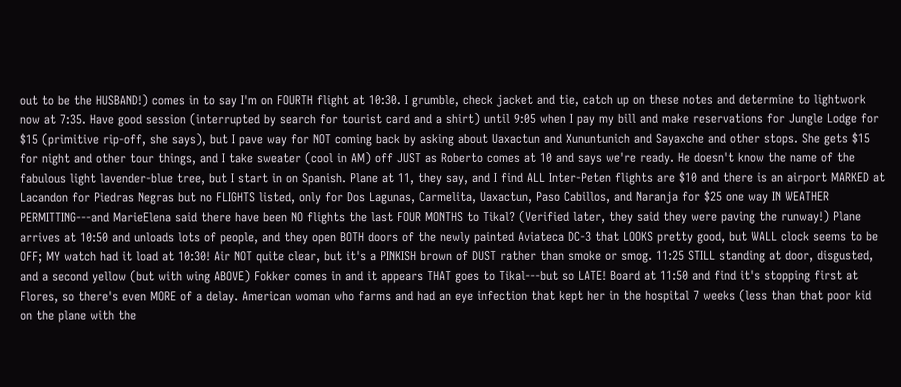out to be the HUSBAND!) comes in to say I'm on FOURTH flight at 10:30. I grumble, check jacket and tie, catch up on these notes and determine to lightwork now at 7:35. Have good session (interrupted by search for tourist card and a shirt) until 9:05 when I pay my bill and make reservations for Jungle Lodge for $15 (primitive rip-off, she says), but I pave way for NOT coming back by asking about Uaxactun and Xununtunich and Sayaxche and other stops. She gets $15 for night and other tour things, and I take sweater (cool in AM) off JUST as Roberto comes at 10 and says we're ready. He doesn't know the name of the fabulous light lavender-blue tree, but I start in on Spanish. Plane at 11, they say, and I find ALL Inter-Peten flights are $10 and there is an airport MARKED at Lacandon for Piedras Negras but no FLIGHTS listed, only for Dos Lagunas, Carmelita, Uaxactun, Paso Cabillos, and Naranja for $25 one way IN WEATHER PERMITTING---and MarieElena said there have been NO flights the last FOUR MONTHS to Tikal? (Verified later, they said they were paving the runway!) Plane arrives at 10:50 and unloads lots of people, and they open BOTH doors of the newly painted Aviateca DC-3 that LOOKS pretty good, but WALL clock seems to be OFF; MY watch had it load at 10:30! Air NOT quite clear, but it's a PINKISH brown of DUST rather than smoke or smog. 11:25 STILL standing at door, disgusted, and a second yellow (but with wing ABOVE) Fokker comes in and it appears THAT goes to Tikal---but so LATE! Board at 11:50 and find it's stopping first at Flores, so there's even MORE of a delay. American woman who farms and had an eye infection that kept her in the hospital 7 weeks (less than that poor kid on the plane with the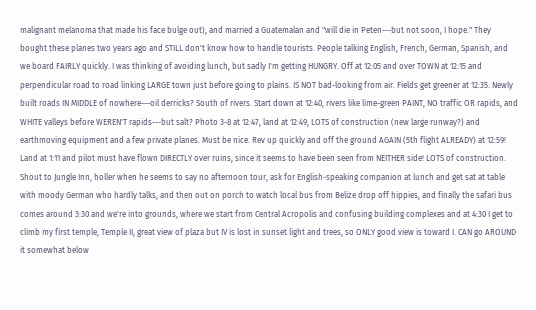malignant melanoma that made his face bulge out), and married a Guatemalan and "will die in Peten---but not soon, I hope." They bought these planes two years ago and STILL don't know how to handle tourists. People talking English, French, German, Spanish, and we board FAIRLY quickly. I was thinking of avoiding lunch, but sadly I'm getting HUNGRY. Off at 12:05 and over TOWN at 12:15 and perpendicular road to road linking LARGE town just before going to plains. IS NOT bad-looking from air. Fields get greener at 12:35. Newly built roads IN MIDDLE of nowhere---oil derricks? South of rivers. Start down at 12:40, rivers like lime-green PAINT, NO traffic OR rapids, and WHITE valleys before WEREN'T rapids---but salt? Photo 3-8 at 12:47, land at 12:49, LOTS of construction (new large runway?) and earthmoving equipment and a few private planes. Must be nice. Rev up quickly and off the ground AGAIN (5th flight ALREADY) at 12:59! Land at 1:11 and pilot must have flown DIRECTLY over ruins, since it seems to have been seen from NEITHER side! LOTS of construction. Shout to Jungle Inn, holler when he seems to say no afternoon tour, ask for English-speaking companion at lunch and get sat at table with moody German who hardly talks, and then out on porch to watch local bus from Belize drop off hippies, and finally the safari bus comes around 3:30 and we're into grounds, where we start from Central Acropolis and confusing building complexes and at 4:30 I get to climb my first temple, Temple II, great view of plaza but IV is lost in sunset light and trees, so ONLY good view is toward I. CAN go AROUND it somewhat below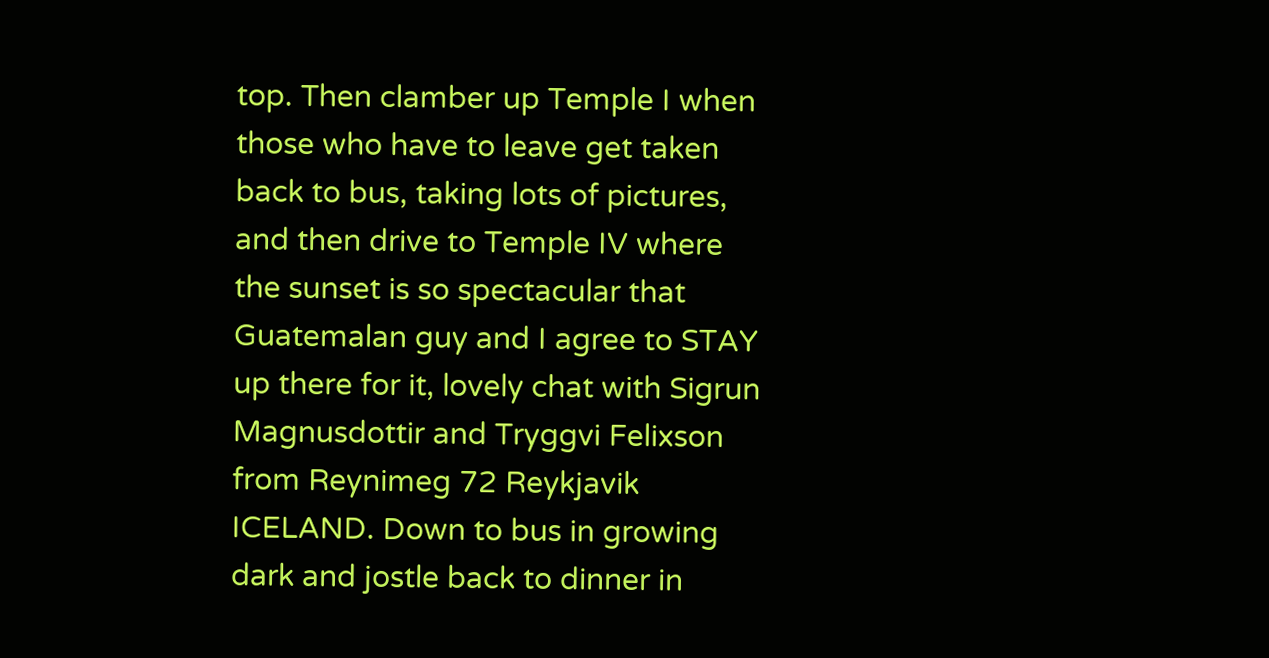top. Then clamber up Temple I when those who have to leave get taken back to bus, taking lots of pictures, and then drive to Temple IV where the sunset is so spectacular that Guatemalan guy and I agree to STAY up there for it, lovely chat with Sigrun Magnusdottir and Tryggvi Felixson from Reynimeg 72 Reykjavik ICELAND. Down to bus in growing dark and jostle back to dinner in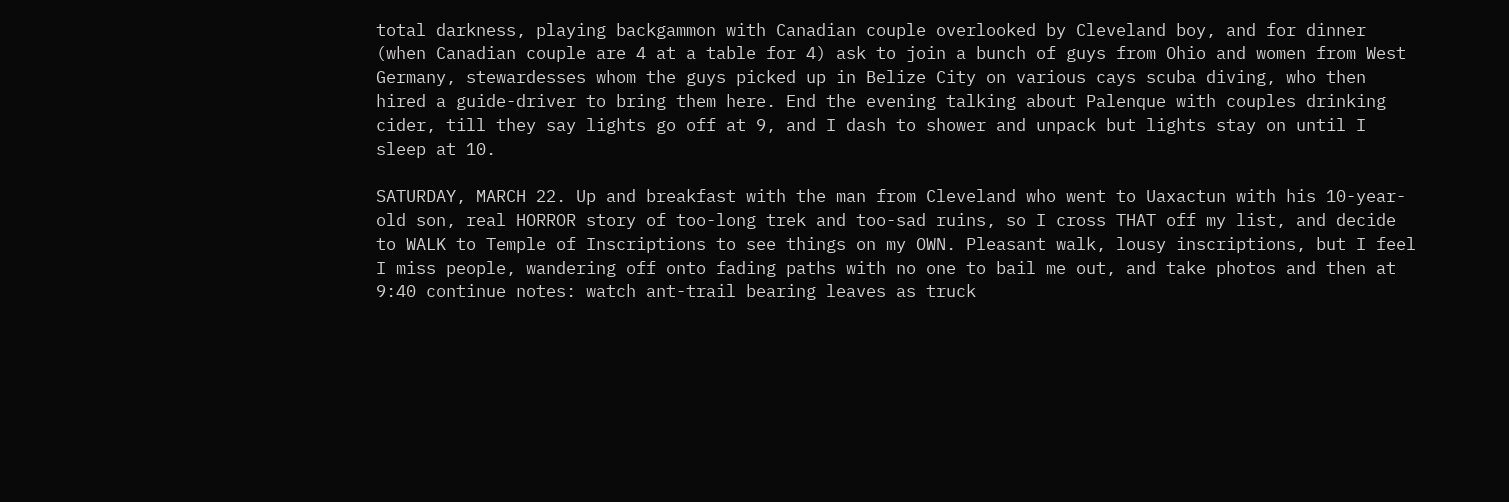total darkness, playing backgammon with Canadian couple overlooked by Cleveland boy, and for dinner (when Canadian couple are 4 at a table for 4) ask to join a bunch of guys from Ohio and women from West Germany, stewardesses whom the guys picked up in Belize City on various cays scuba diving, who then hired a guide-driver to bring them here. End the evening talking about Palenque with couples drinking cider, till they say lights go off at 9, and I dash to shower and unpack but lights stay on until I sleep at 10.

SATURDAY, MARCH 22. Up and breakfast with the man from Cleveland who went to Uaxactun with his 10-year-old son, real HORROR story of too-long trek and too-sad ruins, so I cross THAT off my list, and decide to WALK to Temple of Inscriptions to see things on my OWN. Pleasant walk, lousy inscriptions, but I feel I miss people, wandering off onto fading paths with no one to bail me out, and take photos and then at 9:40 continue notes: watch ant-trail bearing leaves as truck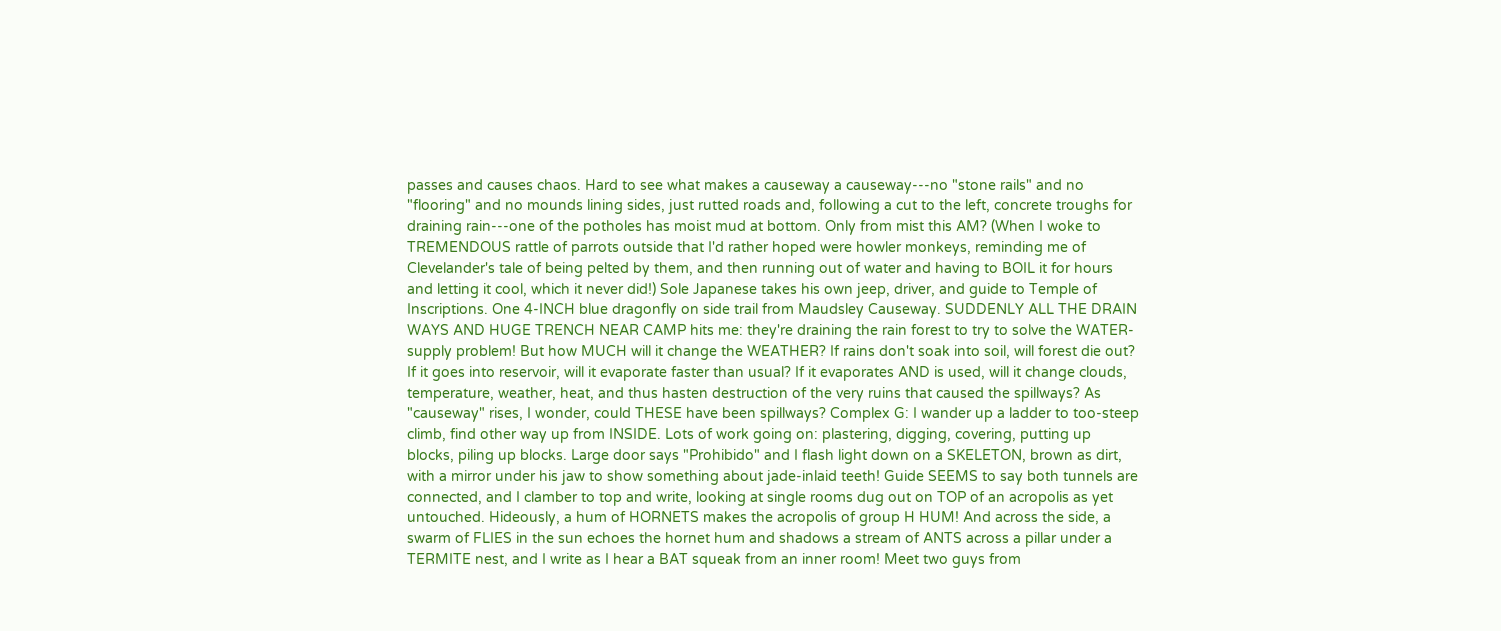passes and causes chaos. Hard to see what makes a causeway a causeway---no "stone rails" and no "flooring" and no mounds lining sides, just rutted roads and, following a cut to the left, concrete troughs for draining rain---one of the potholes has moist mud at bottom. Only from mist this AM? (When I woke to TREMENDOUS rattle of parrots outside that I'd rather hoped were howler monkeys, reminding me of Clevelander's tale of being pelted by them, and then running out of water and having to BOIL it for hours and letting it cool, which it never did!) Sole Japanese takes his own jeep, driver, and guide to Temple of Inscriptions. One 4-INCH blue dragonfly on side trail from Maudsley Causeway. SUDDENLY ALL THE DRAIN WAYS AND HUGE TRENCH NEAR CAMP hits me: they're draining the rain forest to try to solve the WATER-supply problem! But how MUCH will it change the WEATHER? If rains don't soak into soil, will forest die out? If it goes into reservoir, will it evaporate faster than usual? If it evaporates AND is used, will it change clouds, temperature, weather, heat, and thus hasten destruction of the very ruins that caused the spillways? As "causeway" rises, I wonder, could THESE have been spillways? Complex G: I wander up a ladder to too-steep climb, find other way up from INSIDE. Lots of work going on: plastering, digging, covering, putting up blocks, piling up blocks. Large door says "Prohibido" and I flash light down on a SKELETON, brown as dirt, with a mirror under his jaw to show something about jade-inlaid teeth! Guide SEEMS to say both tunnels are connected, and I clamber to top and write, looking at single rooms dug out on TOP of an acropolis as yet untouched. Hideously, a hum of HORNETS makes the acropolis of group H HUM! And across the side, a swarm of FLIES in the sun echoes the hornet hum and shadows a stream of ANTS across a pillar under a TERMITE nest, and I write as I hear a BAT squeak from an inner room! Meet two guys from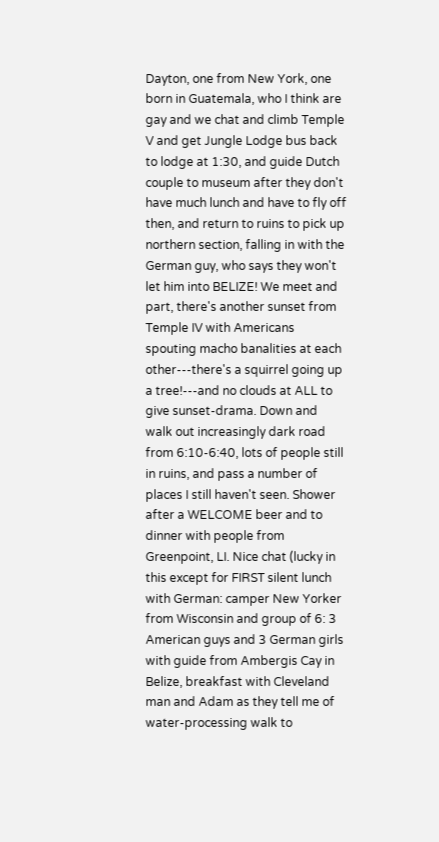Dayton, one from New York, one born in Guatemala, who I think are gay and we chat and climb Temple V and get Jungle Lodge bus back to lodge at 1:30, and guide Dutch couple to museum after they don't have much lunch and have to fly off then, and return to ruins to pick up northern section, falling in with the German guy, who says they won't let him into BELIZE! We meet and part, there's another sunset from Temple IV with Americans spouting macho banalities at each other---there's a squirrel going up a tree!---and no clouds at ALL to give sunset-drama. Down and walk out increasingly dark road from 6:10-6:40, lots of people still in ruins, and pass a number of places I still haven't seen. Shower after a WELCOME beer and to dinner with people from Greenpoint, LI. Nice chat (lucky in this except for FIRST silent lunch with German: camper New Yorker from Wisconsin and group of 6: 3 American guys and 3 German girls with guide from Ambergis Cay in Belize, breakfast with Cleveland man and Adam as they tell me of water-processing walk to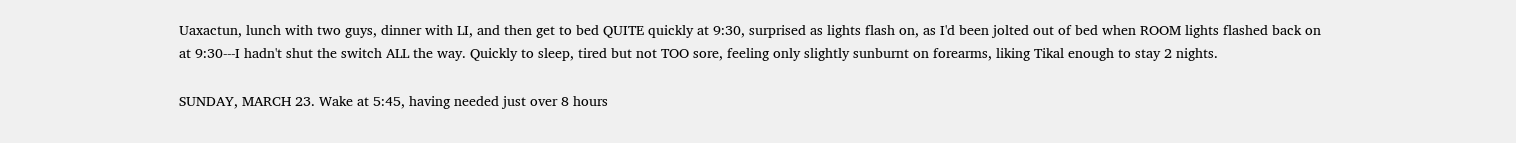Uaxactun, lunch with two guys, dinner with LI, and then get to bed QUITE quickly at 9:30, surprised as lights flash on, as I'd been jolted out of bed when ROOM lights flashed back on at 9:30---I hadn't shut the switch ALL the way. Quickly to sleep, tired but not TOO sore, feeling only slightly sunburnt on forearms, liking Tikal enough to stay 2 nights.

SUNDAY, MARCH 23. Wake at 5:45, having needed just over 8 hours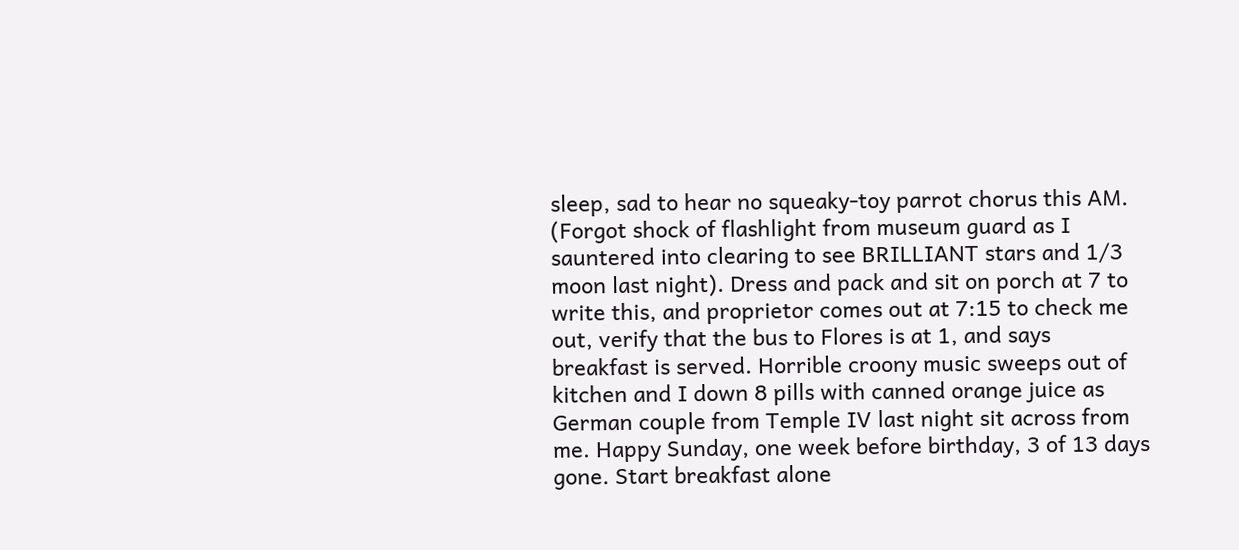sleep, sad to hear no squeaky-toy parrot chorus this AM. (Forgot shock of flashlight from museum guard as I sauntered into clearing to see BRILLIANT stars and 1/3 moon last night). Dress and pack and sit on porch at 7 to write this, and proprietor comes out at 7:15 to check me out, verify that the bus to Flores is at 1, and says breakfast is served. Horrible croony music sweeps out of kitchen and I down 8 pills with canned orange juice as German couple from Temple IV last night sit across from me. Happy Sunday, one week before birthday, 3 of 13 days gone. Start breakfast alone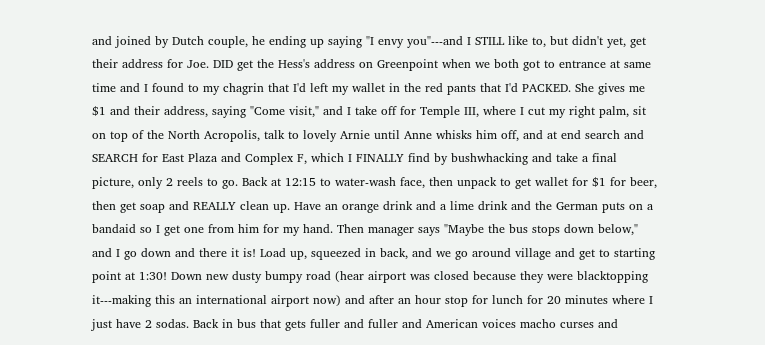and joined by Dutch couple, he ending up saying "I envy you"---and I STILL like to, but didn't yet, get their address for Joe. DID get the Hess's address on Greenpoint when we both got to entrance at same time and I found to my chagrin that I'd left my wallet in the red pants that I'd PACKED. She gives me $1 and their address, saying "Come visit," and I take off for Temple III, where I cut my right palm, sit on top of the North Acropolis, talk to lovely Arnie until Anne whisks him off, and at end search and SEARCH for East Plaza and Complex F, which I FINALLY find by bushwhacking and take a final picture, only 2 reels to go. Back at 12:15 to water-wash face, then unpack to get wallet for $1 for beer, then get soap and REALLY clean up. Have an orange drink and a lime drink and the German puts on a bandaid so I get one from him for my hand. Then manager says "Maybe the bus stops down below," and I go down and there it is! Load up, squeezed in back, and we go around village and get to starting point at 1:30! Down new dusty bumpy road (hear airport was closed because they were blacktopping it---making this an international airport now) and after an hour stop for lunch for 20 minutes where I just have 2 sodas. Back in bus that gets fuller and fuller and American voices macho curses and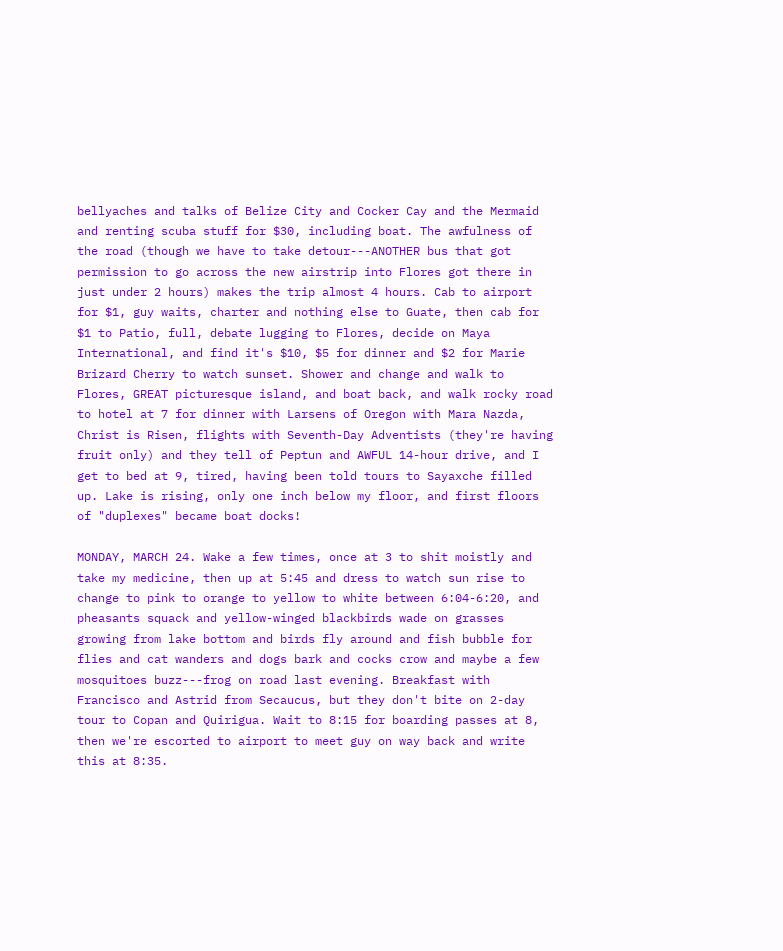bellyaches and talks of Belize City and Cocker Cay and the Mermaid and renting scuba stuff for $30, including boat. The awfulness of the road (though we have to take detour---ANOTHER bus that got permission to go across the new airstrip into Flores got there in just under 2 hours) makes the trip almost 4 hours. Cab to airport for $1, guy waits, charter and nothing else to Guate, then cab for $1 to Patio, full, debate lugging to Flores, decide on Maya International, and find it's $10, $5 for dinner and $2 for Marie Brizard Cherry to watch sunset. Shower and change and walk to Flores, GREAT picturesque island, and boat back, and walk rocky road to hotel at 7 for dinner with Larsens of Oregon with Mara Nazda, Christ is Risen, flights with Seventh-Day Adventists (they're having fruit only) and they tell of Peptun and AWFUL 14-hour drive, and I get to bed at 9, tired, having been told tours to Sayaxche filled up. Lake is rising, only one inch below my floor, and first floors of "duplexes" became boat docks!

MONDAY, MARCH 24. Wake a few times, once at 3 to shit moistly and take my medicine, then up at 5:45 and dress to watch sun rise to change to pink to orange to yellow to white between 6:04-6:20, and pheasants squack and yellow-winged blackbirds wade on grasses growing from lake bottom and birds fly around and fish bubble for flies and cat wanders and dogs bark and cocks crow and maybe a few mosquitoes buzz---frog on road last evening. Breakfast with Francisco and Astrid from Secaucus, but they don't bite on 2-day tour to Copan and Quirigua. Wait to 8:15 for boarding passes at 8, then we're escorted to airport to meet guy on way back and write this at 8:35.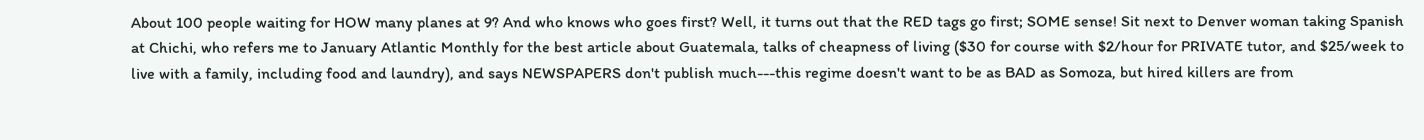About 100 people waiting for HOW many planes at 9? And who knows who goes first? Well, it turns out that the RED tags go first; SOME sense! Sit next to Denver woman taking Spanish at Chichi, who refers me to January Atlantic Monthly for the best article about Guatemala, talks of cheapness of living ($30 for course with $2/hour for PRIVATE tutor, and $25/week to live with a family, including food and laundry), and says NEWSPAPERS don't publish much---this regime doesn't want to be as BAD as Somoza, but hired killers are from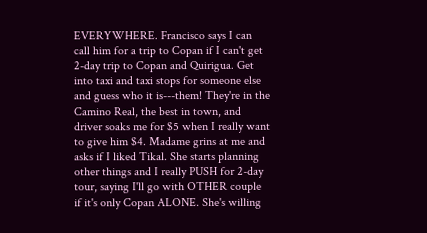EVERYWHERE. Francisco says I can call him for a trip to Copan if I can't get 2-day trip to Copan and Quirigua. Get into taxi and taxi stops for someone else and guess who it is---them! They're in the Camino Real, the best in town, and driver soaks me for $5 when I really want to give him $4. Madame grins at me and asks if I liked Tikal. She starts planning other things and I really PUSH for 2-day tour, saying I'll go with OTHER couple if it's only Copan ALONE. She's willing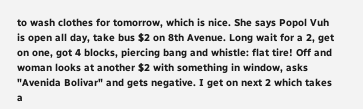to wash clothes for tomorrow, which is nice. She says Popol Vuh is open all day, take bus $2 on 8th Avenue. Long wait for a 2, get on one, got 4 blocks, piercing bang and whistle: flat tire! Off and woman looks at another $2 with something in window, asks "Avenida Bolivar" and gets negative. I get on next 2 which takes a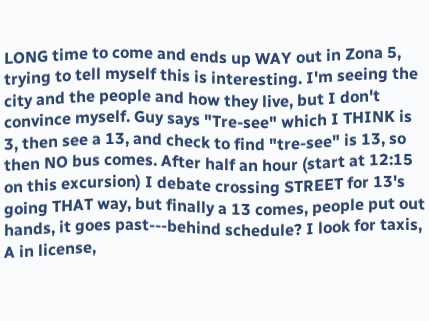LONG time to come and ends up WAY out in Zona 5, trying to tell myself this is interesting. I'm seeing the city and the people and how they live, but I don't convince myself. Guy says "Tre-see" which I THINK is 3, then see a 13, and check to find "tre-see" is 13, so then NO bus comes. After half an hour (start at 12:15 on this excursion) I debate crossing STREET for 13's going THAT way, but finally a 13 comes, people put out hands, it goes past---behind schedule? I look for taxis, A in license,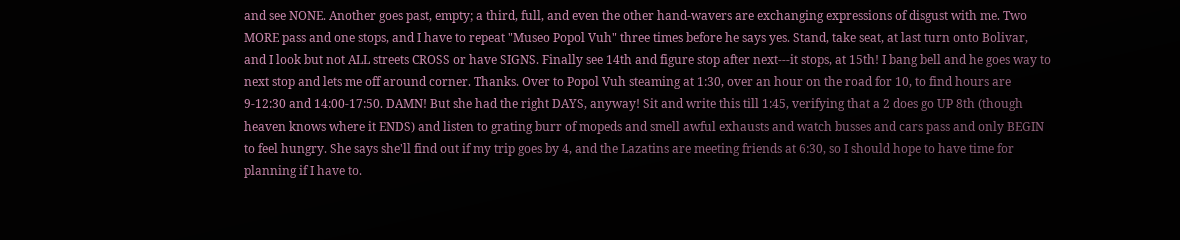and see NONE. Another goes past, empty; a third, full, and even the other hand-wavers are exchanging expressions of disgust with me. Two MORE pass and one stops, and I have to repeat "Museo Popol Vuh" three times before he says yes. Stand, take seat, at last turn onto Bolivar, and I look but not ALL streets CROSS or have SIGNS. Finally see 14th and figure stop after next---it stops, at 15th! I bang bell and he goes way to next stop and lets me off around corner. Thanks. Over to Popol Vuh steaming at 1:30, over an hour on the road for 10, to find hours are 9-12:30 and 14:00-17:50. DAMN! But she had the right DAYS, anyway! Sit and write this till 1:45, verifying that a 2 does go UP 8th (though heaven knows where it ENDS) and listen to grating burr of mopeds and smell awful exhausts and watch busses and cars pass and only BEGIN to feel hungry. She says she'll find out if my trip goes by 4, and the Lazatins are meeting friends at 6:30, so I should hope to have time for planning if I have to.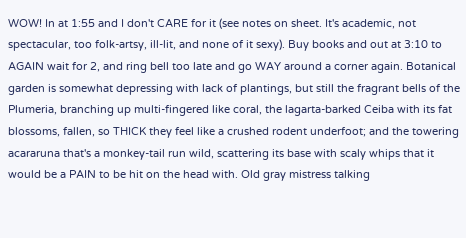WOW! In at 1:55 and I don't CARE for it (see notes on sheet. It's academic, not spectacular, too folk-artsy, ill-lit, and none of it sexy). Buy books and out at 3:10 to AGAIN wait for 2, and ring bell too late and go WAY around a corner again. Botanical garden is somewhat depressing with lack of plantings, but still the fragrant bells of the Plumeria, branching up multi-fingered like coral, the lagarta-barked Ceiba with its fat blossoms, fallen, so THICK they feel like a crushed rodent underfoot; and the towering acararuna that's a monkey-tail run wild, scattering its base with scaly whips that it would be a PAIN to be hit on the head with. Old gray mistress talking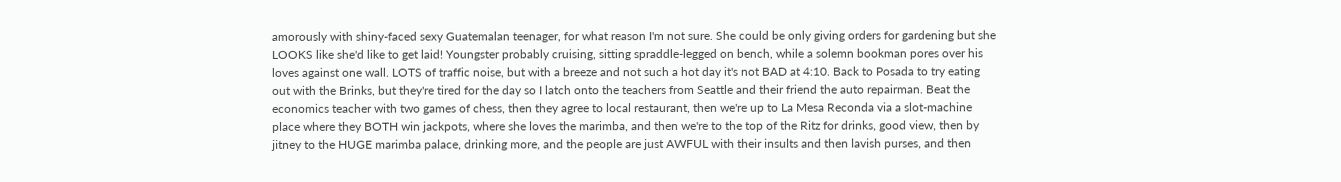amorously with shiny-faced sexy Guatemalan teenager, for what reason I'm not sure. She could be only giving orders for gardening but she LOOKS like she'd like to get laid! Youngster probably cruising, sitting spraddle-legged on bench, while a solemn bookman pores over his loves against one wall. LOTS of traffic noise, but with a breeze and not such a hot day it's not BAD at 4:10. Back to Posada to try eating out with the Brinks, but they're tired for the day so I latch onto the teachers from Seattle and their friend the auto repairman. Beat the economics teacher with two games of chess, then they agree to local restaurant, then we're up to La Mesa Reconda via a slot-machine place where they BOTH win jackpots, where she loves the marimba, and then we're to the top of the Ritz for drinks, good view, then by jitney to the HUGE marimba palace, drinking more, and the people are just AWFUL with their insults and then lavish purses, and then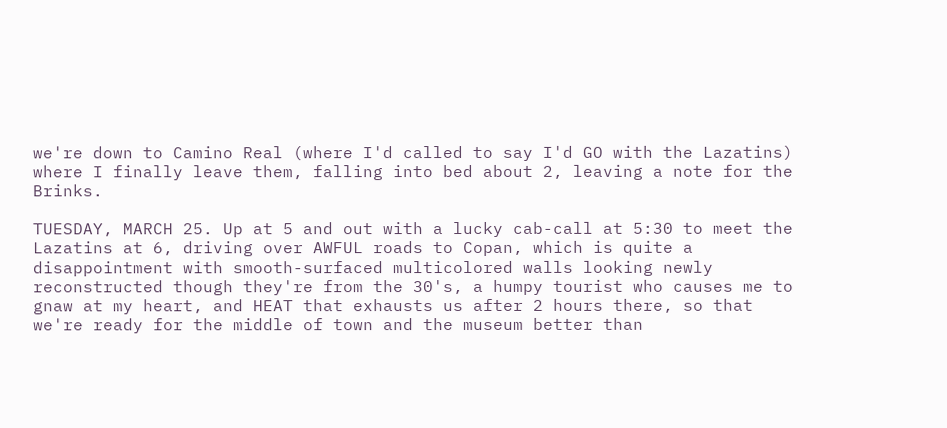we're down to Camino Real (where I'd called to say I'd GO with the Lazatins) where I finally leave them, falling into bed about 2, leaving a note for the Brinks.

TUESDAY, MARCH 25. Up at 5 and out with a lucky cab-call at 5:30 to meet the Lazatins at 6, driving over AWFUL roads to Copan, which is quite a disappointment with smooth-surfaced multicolored walls looking newly reconstructed though they're from the 30's, a humpy tourist who causes me to gnaw at my heart, and HEAT that exhausts us after 2 hours there, so that we're ready for the middle of town and the museum better than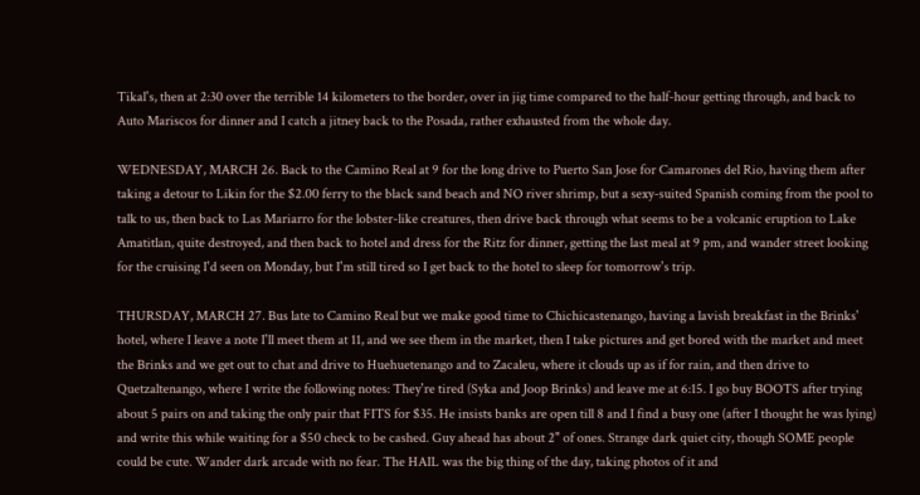Tikal's, then at 2:30 over the terrible 14 kilometers to the border, over in jig time compared to the half-hour getting through, and back to Auto Mariscos for dinner and I catch a jitney back to the Posada, rather exhausted from the whole day.

WEDNESDAY, MARCH 26. Back to the Camino Real at 9 for the long drive to Puerto San Jose for Camarones del Rio, having them after taking a detour to Likin for the $2.00 ferry to the black sand beach and NO river shrimp, but a sexy-suited Spanish coming from the pool to talk to us, then back to Las Mariarro for the lobster-like creatures, then drive back through what seems to be a volcanic eruption to Lake Amatitlan, quite destroyed, and then back to hotel and dress for the Ritz for dinner, getting the last meal at 9 pm, and wander street looking for the cruising I'd seen on Monday, but I'm still tired so I get back to the hotel to sleep for tomorrow's trip.

THURSDAY, MARCH 27. Bus late to Camino Real but we make good time to Chichicastenango, having a lavish breakfast in the Brinks' hotel, where I leave a note I'll meet them at 11, and we see them in the market, then I take pictures and get bored with the market and meet the Brinks and we get out to chat and drive to Huehuetenango and to Zacaleu, where it clouds up as if for rain, and then drive to Quetzaltenango, where I write the following notes: They're tired (Syka and Joop Brinks) and leave me at 6:15. I go buy BOOTS after trying about 5 pairs on and taking the only pair that FITS for $35. He insists banks are open till 8 and I find a busy one (after I thought he was lying) and write this while waiting for a $50 check to be cashed. Guy ahead has about 2" of ones. Strange dark quiet city, though SOME people could be cute. Wander dark arcade with no fear. The HAIL was the big thing of the day, taking photos of it and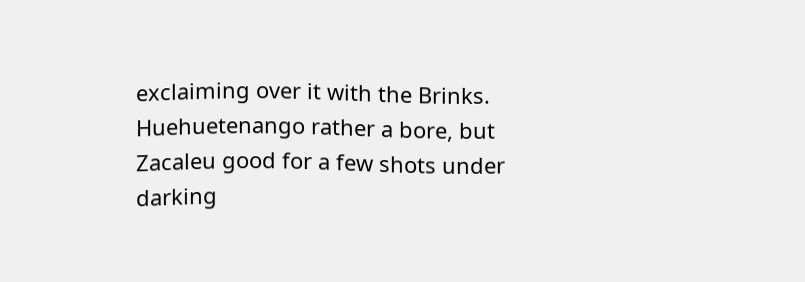exclaiming over it with the Brinks. Huehuetenango rather a bore, but Zacaleu good for a few shots under darking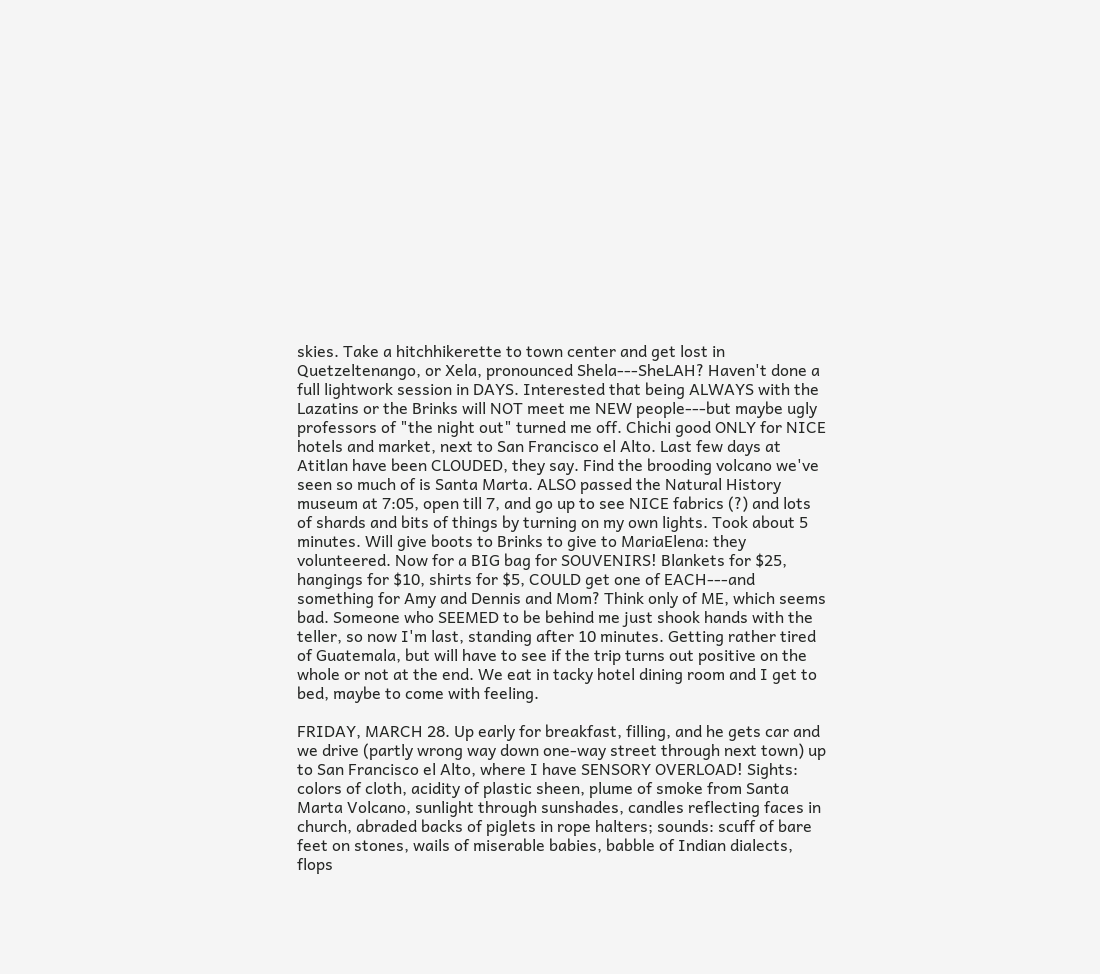skies. Take a hitchhikerette to town center and get lost in Quetzeltenango, or Xela, pronounced Shela---SheLAH? Haven't done a full lightwork session in DAYS. Interested that being ALWAYS with the Lazatins or the Brinks will NOT meet me NEW people---but maybe ugly professors of "the night out" turned me off. Chichi good ONLY for NICE hotels and market, next to San Francisco el Alto. Last few days at Atitlan have been CLOUDED, they say. Find the brooding volcano we've seen so much of is Santa Marta. ALSO passed the Natural History museum at 7:05, open till 7, and go up to see NICE fabrics (?) and lots of shards and bits of things by turning on my own lights. Took about 5 minutes. Will give boots to Brinks to give to MariaElena: they volunteered. Now for a BIG bag for SOUVENIRS! Blankets for $25, hangings for $10, shirts for $5, COULD get one of EACH---and something for Amy and Dennis and Mom? Think only of ME, which seems bad. Someone who SEEMED to be behind me just shook hands with the teller, so now I'm last, standing after 10 minutes. Getting rather tired of Guatemala, but will have to see if the trip turns out positive on the whole or not at the end. We eat in tacky hotel dining room and I get to bed, maybe to come with feeling.

FRIDAY, MARCH 28. Up early for breakfast, filling, and he gets car and we drive (partly wrong way down one-way street through next town) up to San Francisco el Alto, where I have SENSORY OVERLOAD! Sights: colors of cloth, acidity of plastic sheen, plume of smoke from Santa Marta Volcano, sunlight through sunshades, candles reflecting faces in church, abraded backs of piglets in rope halters; sounds: scuff of bare feet on stones, wails of miserable babies, babble of Indian dialects, flops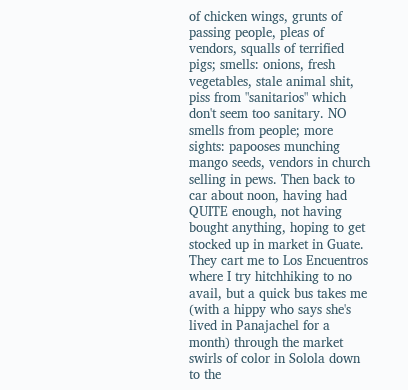of chicken wings, grunts of passing people, pleas of vendors, squalls of terrified pigs; smells: onions, fresh vegetables, stale animal shit, piss from "sanitarios" which don't seem too sanitary. NO smells from people; more sights: papooses munching mango seeds, vendors in church selling in pews. Then back to car about noon, having had QUITE enough, not having bought anything, hoping to get stocked up in market in Guate. They cart me to Los Encuentros where I try hitchhiking to no avail, but a quick bus takes me (with a hippy who says she's lived in Panajachel for a month) through the market swirls of color in Solola down to the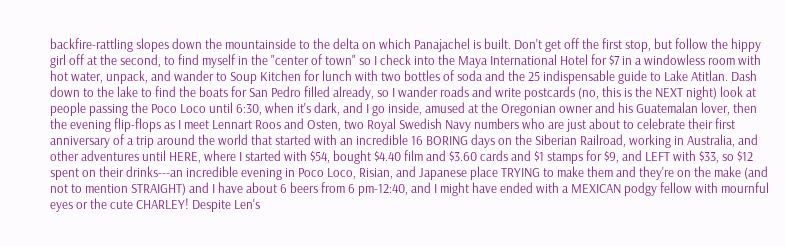backfire-rattling slopes down the mountainside to the delta on which Panajachel is built. Don't get off the first stop, but follow the hippy girl off at the second, to find myself in the "center of town" so I check into the Maya International Hotel for $7 in a windowless room with hot water, unpack, and wander to Soup Kitchen for lunch with two bottles of soda and the 25 indispensable guide to Lake Atitlan. Dash down to the lake to find the boats for San Pedro filled already, so I wander roads and write postcards (no, this is the NEXT night) look at people passing the Poco Loco until 6:30, when it's dark, and I go inside, amused at the Oregonian owner and his Guatemalan lover, then the evening flip-flops as I meet Lennart Roos and Osten, two Royal Swedish Navy numbers who are just about to celebrate their first anniversary of a trip around the world that started with an incredible 16 BORING days on the Siberian Railroad, working in Australia, and other adventures until HERE, where I started with $54, bought $4.40 film and $3.60 cards and $1 stamps for $9, and LEFT with $33, so $12 spent on their drinks---an incredible evening in Poco Loco, Risian, and Japanese place TRYING to make them and they're on the make (and not to mention STRAIGHT) and I have about 6 beers from 6 pm-12:40, and I might have ended with a MEXICAN podgy fellow with mournful eyes or the cute CHARLEY! Despite Len's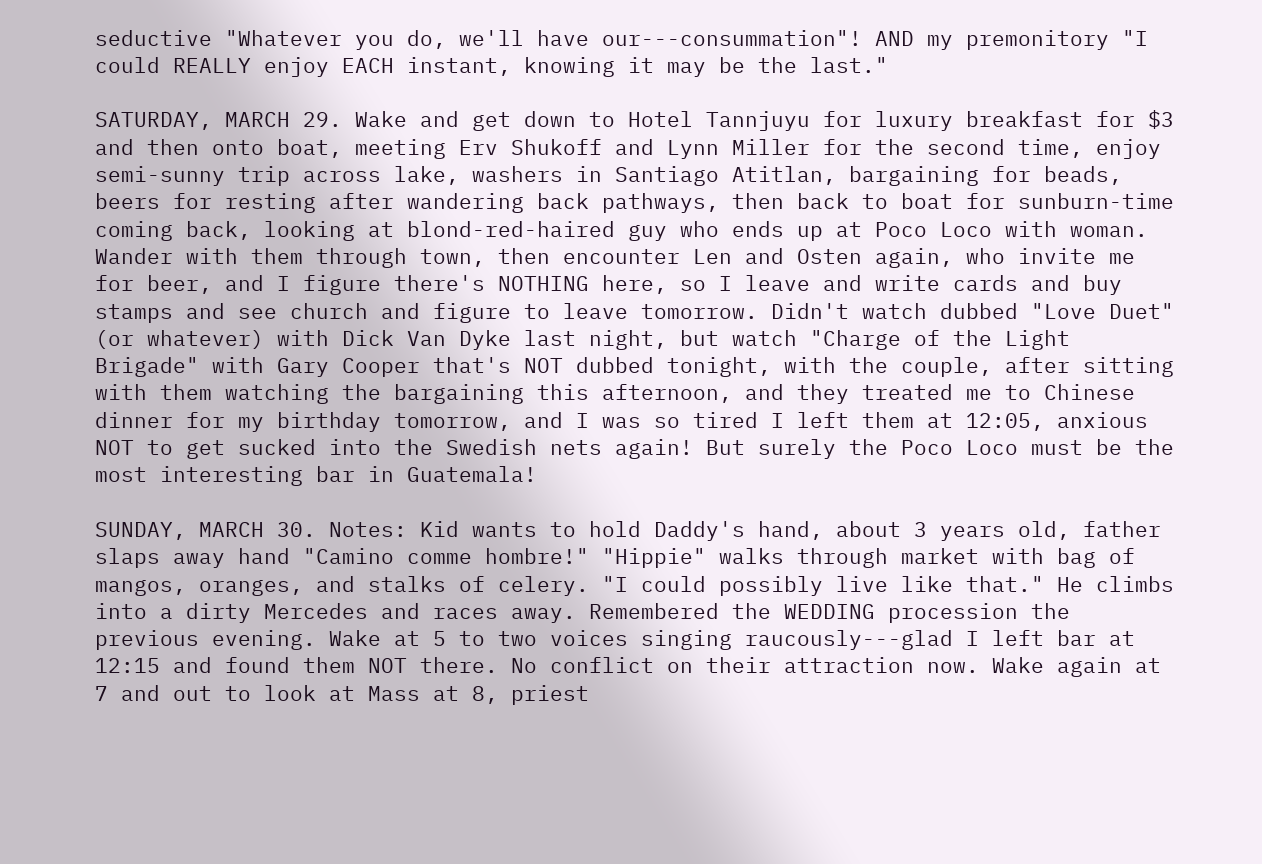seductive "Whatever you do, we'll have our---consummation"! AND my premonitory "I could REALLY enjoy EACH instant, knowing it may be the last."

SATURDAY, MARCH 29. Wake and get down to Hotel Tannjuyu for luxury breakfast for $3 and then onto boat, meeting Erv Shukoff and Lynn Miller for the second time, enjoy semi-sunny trip across lake, washers in Santiago Atitlan, bargaining for beads, beers for resting after wandering back pathways, then back to boat for sunburn-time coming back, looking at blond-red-haired guy who ends up at Poco Loco with woman. Wander with them through town, then encounter Len and Osten again, who invite me for beer, and I figure there's NOTHING here, so I leave and write cards and buy stamps and see church and figure to leave tomorrow. Didn't watch dubbed "Love Duet" (or whatever) with Dick Van Dyke last night, but watch "Charge of the Light Brigade" with Gary Cooper that's NOT dubbed tonight, with the couple, after sitting with them watching the bargaining this afternoon, and they treated me to Chinese dinner for my birthday tomorrow, and I was so tired I left them at 12:05, anxious NOT to get sucked into the Swedish nets again! But surely the Poco Loco must be the most interesting bar in Guatemala!

SUNDAY, MARCH 30. Notes: Kid wants to hold Daddy's hand, about 3 years old, father slaps away hand "Camino comme hombre!" "Hippie" walks through market with bag of mangos, oranges, and stalks of celery. "I could possibly live like that." He climbs into a dirty Mercedes and races away. Remembered the WEDDING procession the previous evening. Wake at 5 to two voices singing raucously---glad I left bar at 12:15 and found them NOT there. No conflict on their attraction now. Wake again at 7 and out to look at Mass at 8, priest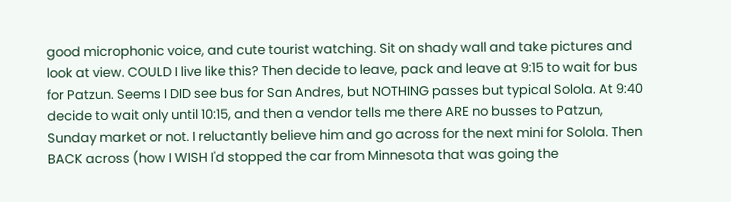good microphonic voice, and cute tourist watching. Sit on shady wall and take pictures and look at view. COULD I live like this? Then decide to leave, pack and leave at 9:15 to wait for bus for Patzun. Seems I DID see bus for San Andres, but NOTHING passes but typical Solola. At 9:40 decide to wait only until 10:15, and then a vendor tells me there ARE no busses to Patzun, Sunday market or not. I reluctantly believe him and go across for the next mini for Solola. Then BACK across (how I WISH I'd stopped the car from Minnesota that was going the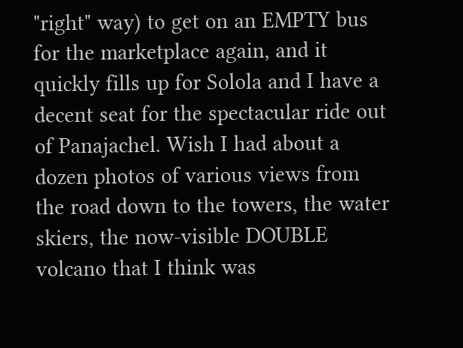"right" way) to get on an EMPTY bus for the marketplace again, and it quickly fills up for Solola and I have a decent seat for the spectacular ride out of Panajachel. Wish I had about a dozen photos of various views from the road down to the towers, the water skiers, the now-visible DOUBLE volcano that I think was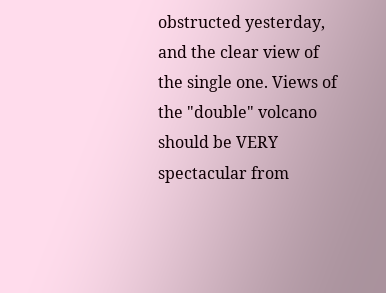obstructed yesterday, and the clear view of the single one. Views of the "double" volcano should be VERY spectacular from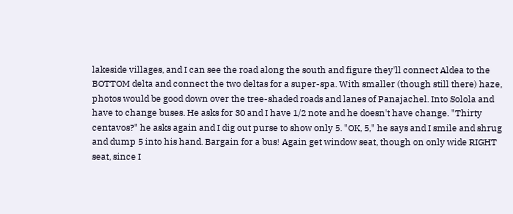lakeside villages, and I can see the road along the south and figure they'll connect Aldea to the BOTTOM delta and connect the two deltas for a super-spa. With smaller (though still there) haze, photos would be good down over the tree-shaded roads and lanes of Panajachel. Into Solola and have to change buses. He asks for 30 and I have 1/2 note and he doesn't have change. "Thirty centavos?" he asks again and I dig out purse to show only 5. "OK, 5," he says and I smile and shrug and dump 5 into his hand. Bargain for a bus! Again get window seat, though on only wide RIGHT seat, since I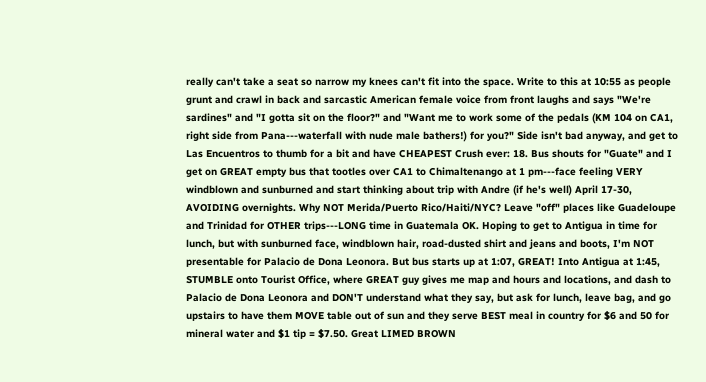really can't take a seat so narrow my knees can't fit into the space. Write to this at 10:55 as people grunt and crawl in back and sarcastic American female voice from front laughs and says "We're sardines" and "I gotta sit on the floor?" and "Want me to work some of the pedals (KM 104 on CA1, right side from Pana---waterfall with nude male bathers!) for you?" Side isn't bad anyway, and get to Las Encuentros to thumb for a bit and have CHEAPEST Crush ever: 18. Bus shouts for "Guate" and I get on GREAT empty bus that tootles over CA1 to Chimaltenango at 1 pm---face feeling VERY windblown and sunburned and start thinking about trip with Andre (if he's well) April 17-30, AVOIDING overnights. Why NOT Merida/Puerto Rico/Haiti/NYC? Leave "off" places like Guadeloupe and Trinidad for OTHER trips---LONG time in Guatemala OK. Hoping to get to Antigua in time for lunch, but with sunburned face, windblown hair, road-dusted shirt and jeans and boots, I'm NOT presentable for Palacio de Dona Leonora. But bus starts up at 1:07, GREAT! Into Antigua at 1:45, STUMBLE onto Tourist Office, where GREAT guy gives me map and hours and locations, and dash to Palacio de Dona Leonora and DON'T understand what they say, but ask for lunch, leave bag, and go upstairs to have them MOVE table out of sun and they serve BEST meal in country for $6 and 50 for mineral water and $1 tip = $7.50. Great LIMED BROWN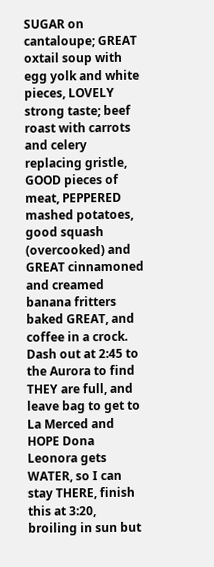SUGAR on cantaloupe; GREAT oxtail soup with egg yolk and white pieces, LOVELY strong taste; beef roast with carrots and celery replacing gristle, GOOD pieces of meat, PEPPERED mashed potatoes, good squash (overcooked) and GREAT cinnamoned and creamed banana fritters baked GREAT, and coffee in a crock. Dash out at 2:45 to the Aurora to find THEY are full, and leave bag to get to La Merced and HOPE Dona Leonora gets WATER, so I can stay THERE, finish this at 3:20, broiling in sun but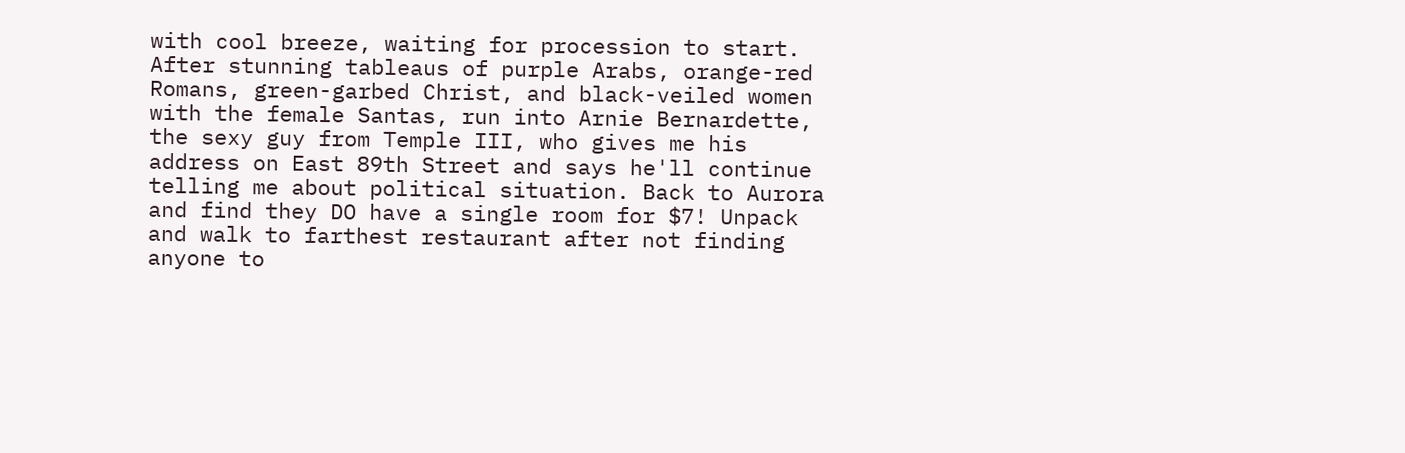with cool breeze, waiting for procession to start. After stunning tableaus of purple Arabs, orange-red Romans, green-garbed Christ, and black-veiled women with the female Santas, run into Arnie Bernardette, the sexy guy from Temple III, who gives me his address on East 89th Street and says he'll continue telling me about political situation. Back to Aurora and find they DO have a single room for $7! Unpack and walk to farthest restaurant after not finding anyone to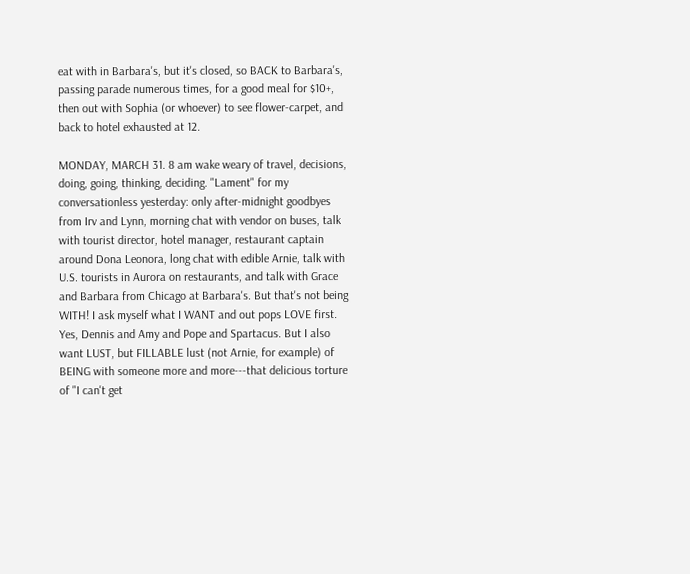eat with in Barbara's, but it's closed, so BACK to Barbara's, passing parade numerous times, for a good meal for $10+, then out with Sophia (or whoever) to see flower-carpet, and back to hotel exhausted at 12.

MONDAY, MARCH 31. 8 am wake weary of travel, decisions, doing, going, thinking, deciding. "Lament" for my conversationless yesterday: only after-midnight goodbyes from Irv and Lynn, morning chat with vendor on buses, talk with tourist director, hotel manager, restaurant captain around Dona Leonora, long chat with edible Arnie, talk with U.S. tourists in Aurora on restaurants, and talk with Grace and Barbara from Chicago at Barbara's. But that's not being WITH! I ask myself what I WANT and out pops LOVE first. Yes, Dennis and Amy and Pope and Spartacus. But I also want LUST, but FILLABLE lust (not Arnie, for example) of BEING with someone more and more---that delicious torture of "I can't get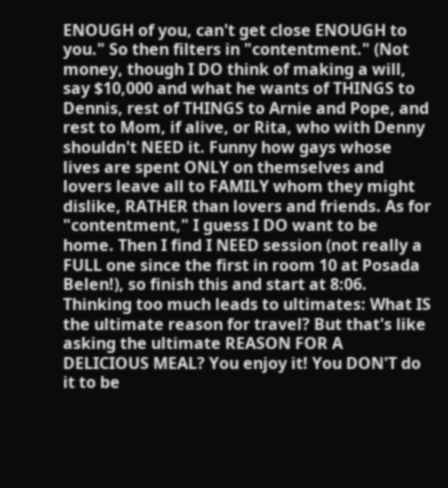ENOUGH of you, can't get close ENOUGH to you." So then filters in "contentment." (Not money, though I DO think of making a will, say $10,000 and what he wants of THINGS to Dennis, rest of THINGS to Arnie and Pope, and rest to Mom, if alive, or Rita, who with Denny shouldn't NEED it. Funny how gays whose lives are spent ONLY on themselves and lovers leave all to FAMILY whom they might dislike, RATHER than lovers and friends. As for "contentment," I guess I DO want to be home. Then I find I NEED session (not really a FULL one since the first in room 10 at Posada Belen!), so finish this and start at 8:06. Thinking too much leads to ultimates: What IS the ultimate reason for travel? But that's like asking the ultimate REASON FOR A DELICIOUS MEAL? You enjoy it! You DON'T do it to be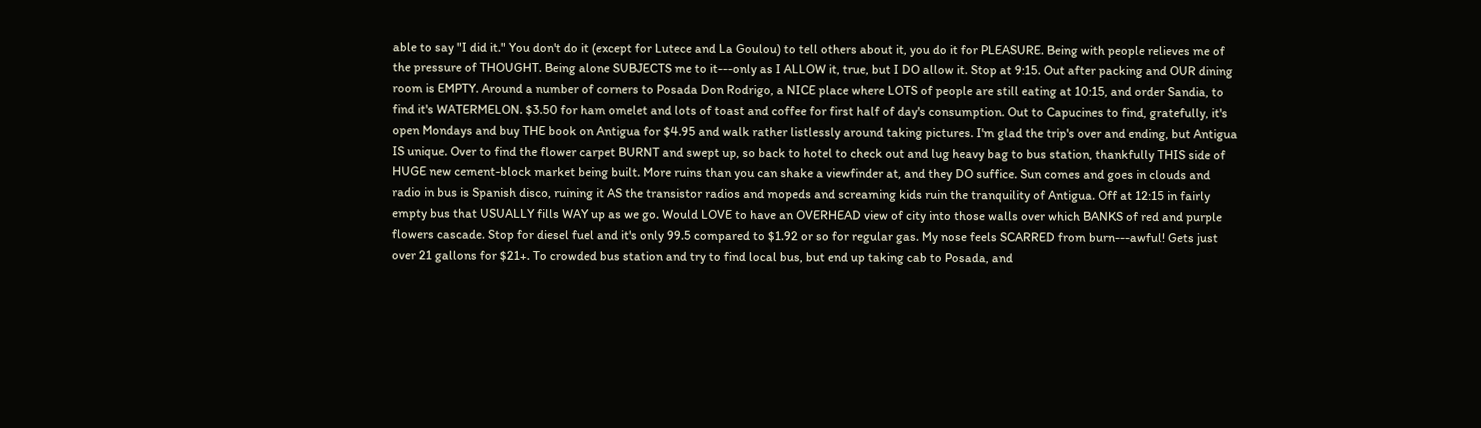able to say "I did it." You don't do it (except for Lutece and La Goulou) to tell others about it, you do it for PLEASURE. Being with people relieves me of the pressure of THOUGHT. Being alone SUBJECTS me to it---only as I ALLOW it, true, but I DO allow it. Stop at 9:15. Out after packing and OUR dining room is EMPTY. Around a number of corners to Posada Don Rodrigo, a NICE place where LOTS of people are still eating at 10:15, and order Sandia, to find it's WATERMELON. $3.50 for ham omelet and lots of toast and coffee for first half of day's consumption. Out to Capucines to find, gratefully, it's open Mondays and buy THE book on Antigua for $4.95 and walk rather listlessly around taking pictures. I'm glad the trip's over and ending, but Antigua IS unique. Over to find the flower carpet BURNT and swept up, so back to hotel to check out and lug heavy bag to bus station, thankfully THIS side of HUGE new cement-block market being built. More ruins than you can shake a viewfinder at, and they DO suffice. Sun comes and goes in clouds and radio in bus is Spanish disco, ruining it AS the transistor radios and mopeds and screaming kids ruin the tranquility of Antigua. Off at 12:15 in fairly empty bus that USUALLY fills WAY up as we go. Would LOVE to have an OVERHEAD view of city into those walls over which BANKS of red and purple flowers cascade. Stop for diesel fuel and it's only 99.5 compared to $1.92 or so for regular gas. My nose feels SCARRED from burn---awful! Gets just over 21 gallons for $21+. To crowded bus station and try to find local bus, but end up taking cab to Posada, and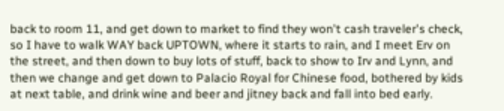back to room 11, and get down to market to find they won't cash traveler's check, so I have to walk WAY back UPTOWN, where it starts to rain, and I meet Erv on the street, and then down to buy lots of stuff, back to show to Irv and Lynn, and then we change and get down to Palacio Royal for Chinese food, bothered by kids at next table, and drink wine and beer and jitney back and fall into bed early.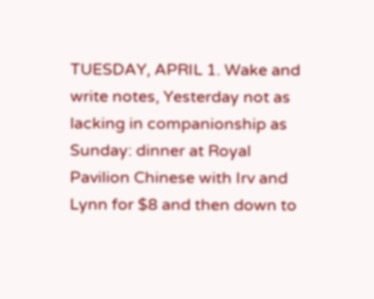TUESDAY, APRIL 1. Wake and write notes, Yesterday not as lacking in companionship as Sunday: dinner at Royal Pavilion Chinese with Irv and Lynn for $8 and then down to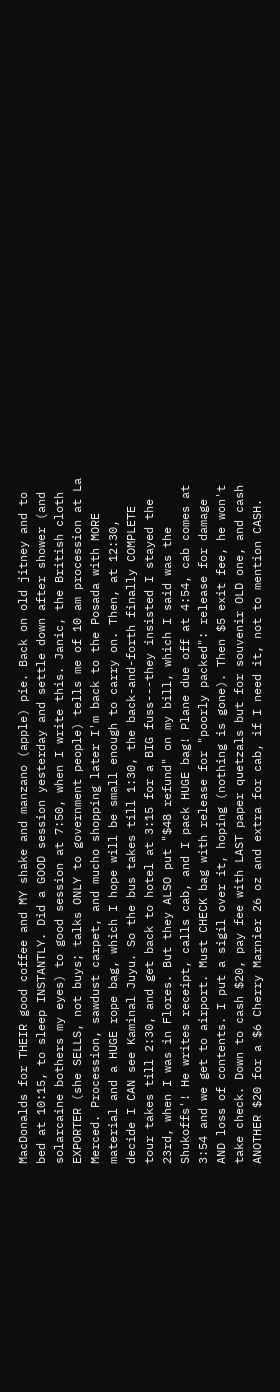MacDonalds for THEIR good coffee and MY shake and manzano (apple) pie. Back on old jitney and to bed at 10:15, to sleep INSTANTLY. Did a GOOD session yesterday and settle down after shower (and solarcaine bothers my eyes) to good session at 7:50, when I write this. Janic, the British cloth EXPORTER (she SELLS, not buys; talks ONLY to government people) tells me of 10 am procession at La Merced. Procession, sawdust carpet, and mucho shopping later I'm back to the Posada with MORE material and a HUGE rope bag, which I hope will be small enough to carry on. Then, at 12:30, decide I CAN see Kaminal Juyu. So the bus takes till 1:30, the back-and-forth finally COMPLETE tour takes till 2:30, and get back to hotel at 3:15 for a BIG fuss---they insisted I stayed the 23rd, when I was in Flores. But they ALSO put "$48 refund" on my bill, which I said was the Shukoffs'! He writes receipt, calls cab, and I pack HUGE bag! Plane due off at 4:54, cab comes at 3:54 and we get to airport. Must CHECK bag with release for "poorly packed": release for damage AND loss of contents. I put a sigil over it, hoping (nothing is gone). Then $5 exit fee, he won't take check. Down to cash $20, pay fee with LAST paper quetzals but for souvenir OLD one, and cash ANOTHER $20 for a $6 Cherry Marnier 26 oz and extra for cab, if I need it, not to mention CASH.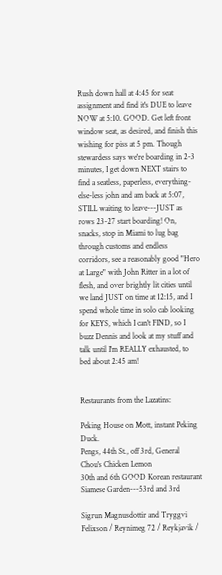Rush down hall at 4:45 for seat assignment and find it's DUE to leave NOW at 5:10. GOOD. Get left front window seat, as desired, and finish this wishing for piss at 5 pm. Though stewardess says we're boarding in 2-3 minutes, I get down NEXT stairs to find a seatless, paperless, everything-else-less john and am back at 5:07, STILL waiting to leave---JUST as rows 23-27 start boarding! On, snacks, stop in Miami to lug bag through customs and endless corridors, see a reasonably good "Hero at Large" with John Ritter in a lot of flesh, and over brightly lit cities until we land JUST on time at 12:15, and I spend whole time in solo cab looking for KEYS, which I can't FIND, so I buzz Dennis and look at my stuff and talk until I'm REALLY exhausted, to bed about 2:45 am!


Restaurants from the Lazatins:

Peking House on Mott, instant Peking Duck.
Pengs, 44th St., off 3rd, General Chou's Chicken Lemon
30th and 6th GOOD Korean restaurant
Siamese Garden---53rd and 3rd

Sigrun Magnusdottir and Tryggvi Felixson / Reynimeg 72 / Reykjavik /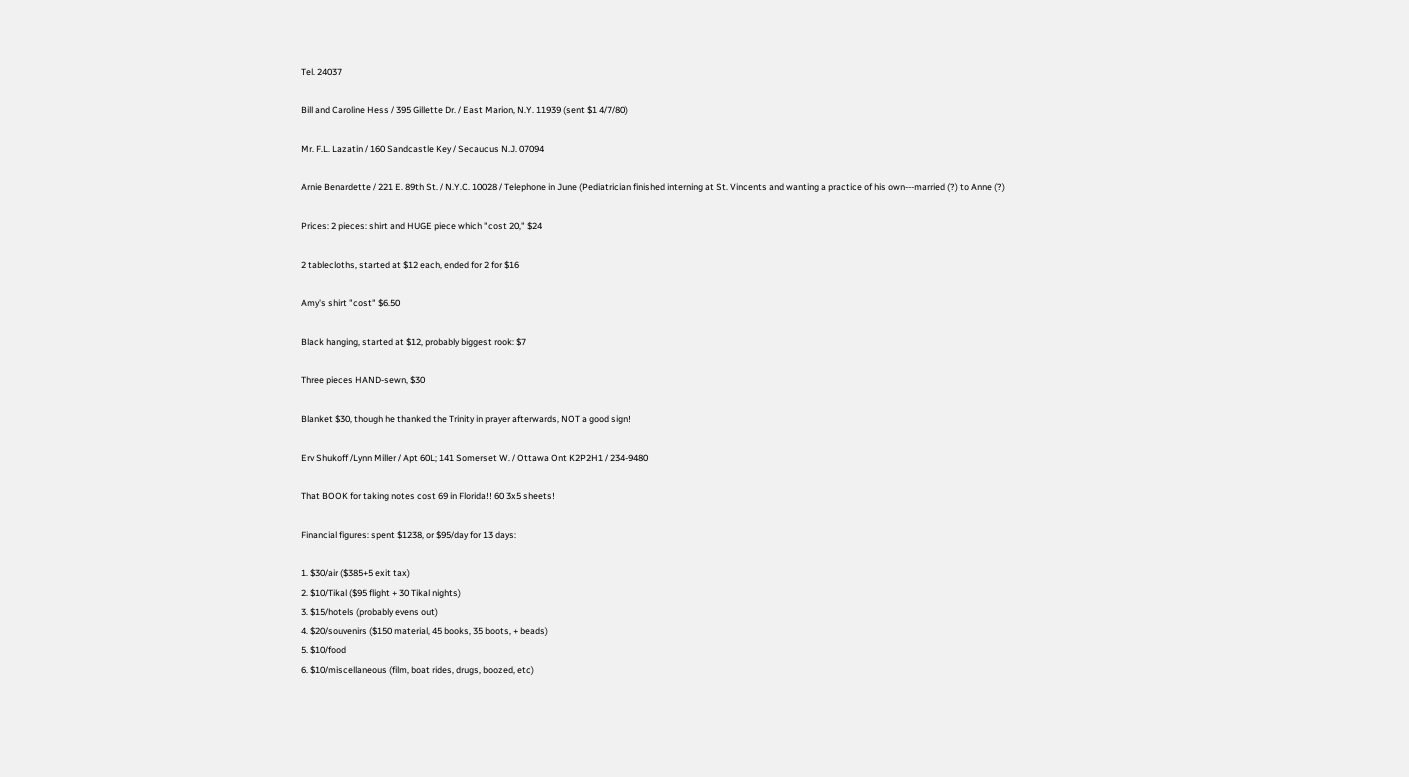Tel. 24037

Bill and Caroline Hess / 395 Gillette Dr. / East Marion, N.Y. 11939 (sent $1 4/7/80)

Mr. F.L. Lazatin / 160 Sandcastle Key / Secaucus N.J. 07094

Arnie Benardette / 221 E. 89th St. / N.Y.C. 10028 / Telephone in June (Pediatrician finished interning at St. Vincents and wanting a practice of his own---married (?) to Anne (?)

Prices: 2 pieces: shirt and HUGE piece which "cost 20," $24

2 tablecloths, started at $12 each, ended for 2 for $16

Amy's shirt "cost" $6.50

Black hanging, started at $12, probably biggest rook: $7

Three pieces HAND-sewn, $30

Blanket $30, though he thanked the Trinity in prayer afterwards, NOT a good sign!

Erv Shukoff /Lynn Miller / Apt 60L; 141 Somerset W. / Ottawa Ont K2P2H1 / 234-9480

That BOOK for taking notes cost 69 in Florida!! 60 3x5 sheets!

Financial figures: spent $1238, or $95/day for 13 days:

1. $30/air ($385+5 exit tax)
2. $10/Tikal ($95 flight + 30 Tikal nights)
3. $15/hotels (probably evens out)
4. $20/souvenirs ($150 material, 45 books, 35 boots, + beads)
5. $10/food
6. $10/miscellaneous (film, boat rides, drugs, boozed, etc)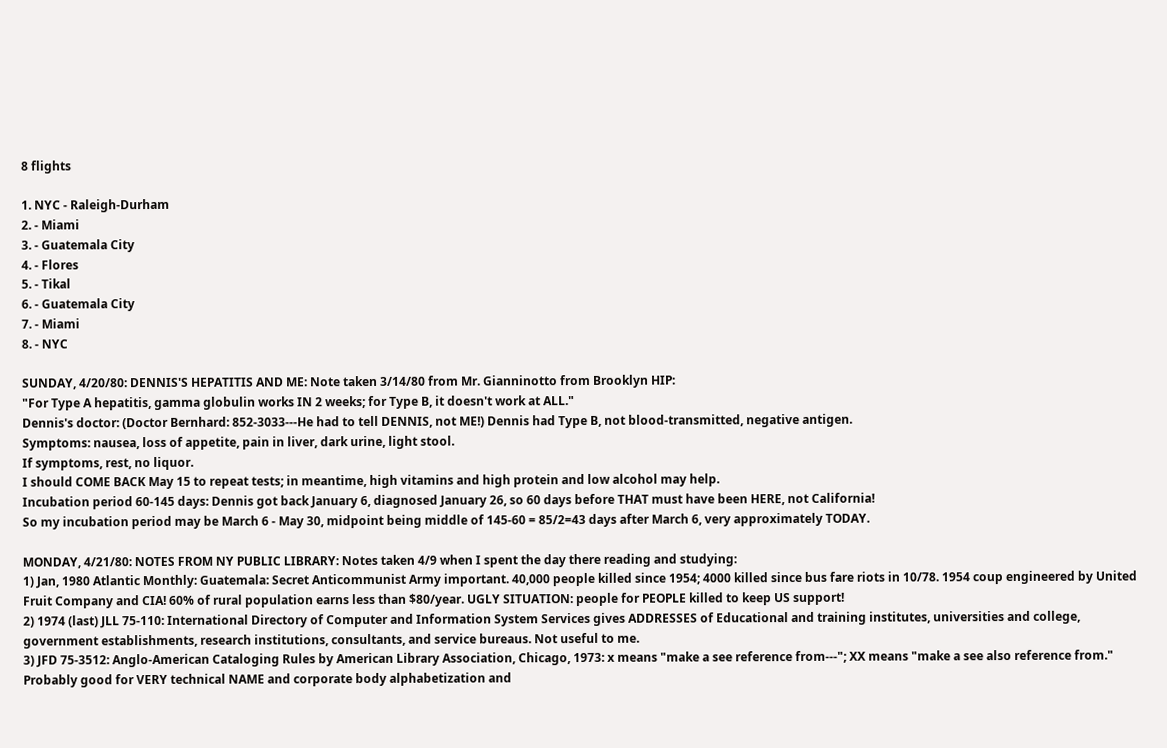8 flights

1. NYC - Raleigh-Durham
2. - Miami
3. - Guatemala City
4. - Flores
5. - Tikal
6. - Guatemala City
7. - Miami
8. - NYC

SUNDAY, 4/20/80: DENNIS'S HEPATITIS AND ME: Note taken 3/14/80 from Mr. Gianninotto from Brooklyn HIP:
"For Type A hepatitis, gamma globulin works IN 2 weeks; for Type B, it doesn't work at ALL."
Dennis's doctor: (Doctor Bernhard: 852-3033---He had to tell DENNIS, not ME!) Dennis had Type B, not blood-transmitted, negative antigen.
Symptoms: nausea, loss of appetite, pain in liver, dark urine, light stool.
If symptoms, rest, no liquor.
I should COME BACK May 15 to repeat tests; in meantime, high vitamins and high protein and low alcohol may help.
Incubation period 60-145 days: Dennis got back January 6, diagnosed January 26, so 60 days before THAT must have been HERE, not California!
So my incubation period may be March 6 - May 30, midpoint being middle of 145-60 = 85/2=43 days after March 6, very approximately TODAY.

MONDAY, 4/21/80: NOTES FROM NY PUBLIC LIBRARY: Notes taken 4/9 when I spent the day there reading and studying:
1) Jan, 1980 Atlantic Monthly: Guatemala: Secret Anticommunist Army important. 40,000 people killed since 1954; 4000 killed since bus fare riots in 10/78. 1954 coup engineered by United Fruit Company and CIA! 60% of rural population earns less than $80/year. UGLY SITUATION: people for PEOPLE killed to keep US support!
2) 1974 (last) JLL 75-110: International Directory of Computer and Information System Services gives ADDRESSES of Educational and training institutes, universities and college, government establishments, research institutions, consultants, and service bureaus. Not useful to me.
3) JFD 75-3512: Anglo-American Cataloging Rules by American Library Association, Chicago, 1973: x means "make a see reference from---"; XX means "make a see also reference from." Probably good for VERY technical NAME and corporate body alphabetization and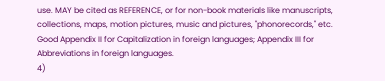use. MAY be cited as REFERENCE, or for non-book materials like manuscripts, collections, maps, motion pictures, music and pictures, "phonorecords," etc. Good Appendix II for Capitalization in foreign languages; Appendix III for Abbreviations in foreign languages.
4)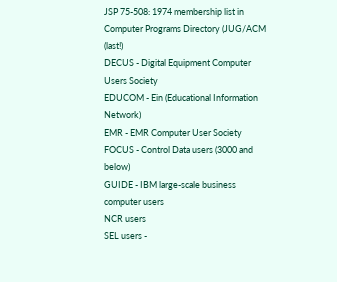JSP 75-508: 1974 membership list in Computer Programs Directory (JUG/ACM (last!)
DECUS - Digital Equipment Computer Users Society
EDUCOM - Ein (Educational Information Network)
EMR - EMR Computer User Society
FOCUS - Control Data users (3000 and below)
GUIDE - IBM large-scale business computer users
NCR users
SEL users -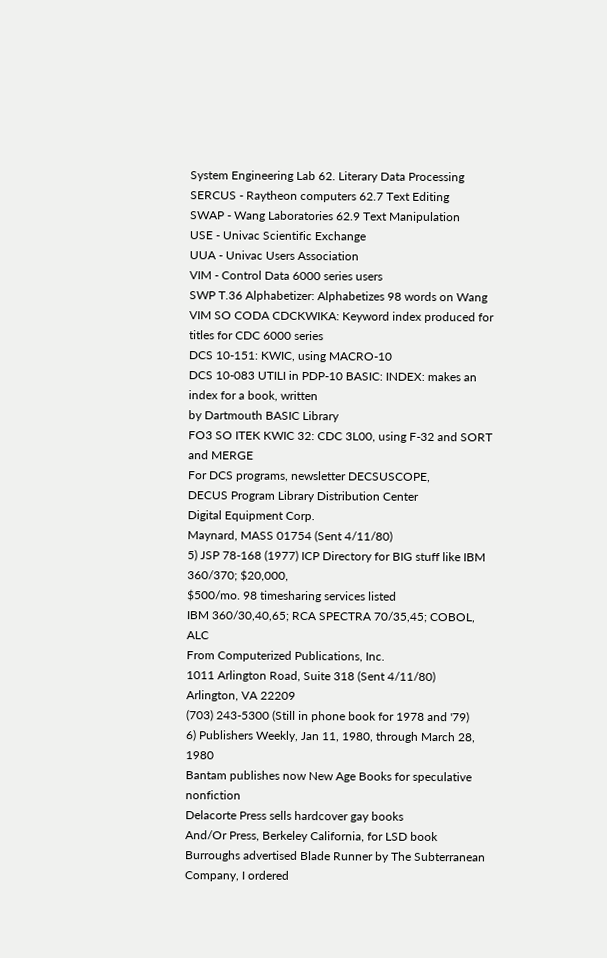System Engineering Lab 62. Literary Data Processing
SERCUS - Raytheon computers 62.7 Text Editing
SWAP - Wang Laboratories 62.9 Text Manipulation
USE - Univac Scientific Exchange
UUA - Univac Users Association
VIM - Control Data 6000 series users
SWP T.36 Alphabetizer: Alphabetizes 98 words on Wang
VIM SO CODA CDCKWIKA: Keyword index produced for titles for CDC 6000 series
DCS 10-151: KWIC, using MACRO-10
DCS 10-083 UTILI in PDP-10 BASIC: INDEX: makes an index for a book, written
by Dartmouth BASIC Library
FO3 SO ITEK KWIC 32: CDC 3L00, using F-32 and SORT and MERGE
For DCS programs, newsletter DECSUSCOPE,
DECUS Program Library Distribution Center
Digital Equipment Corp.
Maynard, MASS 01754 (Sent 4/11/80)
5) JSP 78-168 (1977) ICP Directory for BIG stuff like IBM 360/370; $20,000,
$500/mo. 98 timesharing services listed
IBM 360/30,40,65; RCA SPECTRA 70/35,45; COBOL, ALC
From Computerized Publications, Inc.
1011 Arlington Road, Suite 318 (Sent 4/11/80)
Arlington, VA 22209
(703) 243-5300 (Still in phone book for 1978 and '79)
6) Publishers Weekly, Jan 11, 1980, through March 28, 1980
Bantam publishes now New Age Books for speculative nonfiction
Delacorte Press sells hardcover gay books
And/Or Press, Berkeley California, for LSD book
Burroughs advertised Blade Runner by The Subterranean Company, I ordered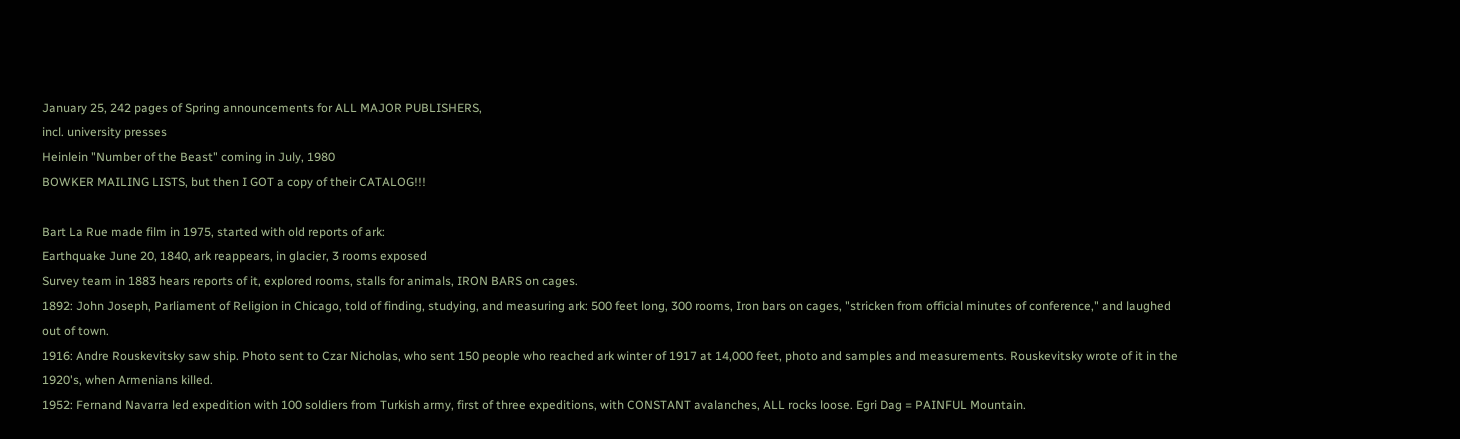January 25, 242 pages of Spring announcements for ALL MAJOR PUBLISHERS,
incl. university presses
Heinlein "Number of the Beast" coming in July, 1980
BOWKER MAILING LISTS, but then I GOT a copy of their CATALOG!!!

Bart La Rue made film in 1975, started with old reports of ark:
Earthquake June 20, 1840, ark reappears, in glacier, 3 rooms exposed
Survey team in 1883 hears reports of it, explored rooms, stalls for animals, IRON BARS on cages.
1892: John Joseph, Parliament of Religion in Chicago, told of finding, studying, and measuring ark: 500 feet long, 300 rooms, Iron bars on cages, "stricken from official minutes of conference," and laughed out of town.
1916: Andre Rouskevitsky saw ship. Photo sent to Czar Nicholas, who sent 150 people who reached ark winter of 1917 at 14,000 feet, photo and samples and measurements. Rouskevitsky wrote of it in the 1920's, when Armenians killed.
1952: Fernand Navarra led expedition with 100 soldiers from Turkish army, first of three expeditions, with CONSTANT avalanches, ALL rocks loose. Egri Dag = PAINFUL Mountain.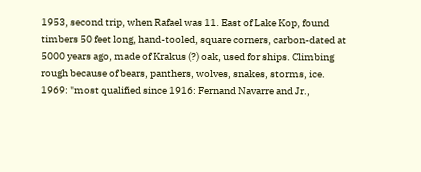1953, second trip, when Rafael was 11. East of Lake Kop, found timbers 50 feet long, hand-tooled, square corners, carbon-dated at 5000 years ago, made of Krakus (?) oak, used for ships. Climbing rough because of bears, panthers, wolves, snakes, storms, ice.
1969: "most qualified since 1916: Fernand Navarre and Jr.,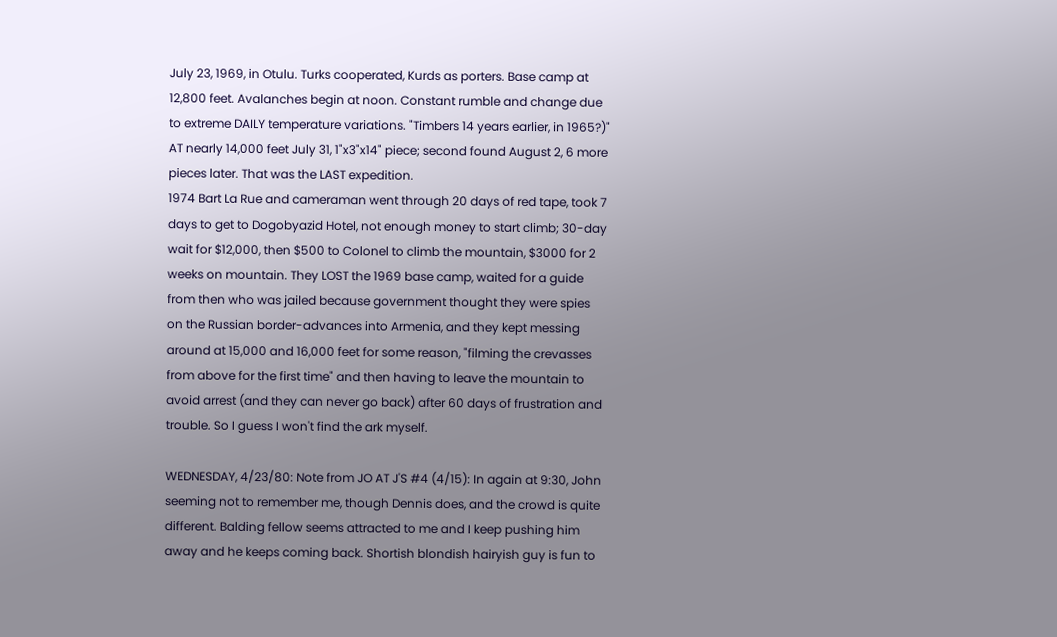July 23, 1969, in Otulu. Turks cooperated, Kurds as porters. Base camp at 12,800 feet. Avalanches begin at noon. Constant rumble and change due to extreme DAILY temperature variations. "Timbers 14 years earlier, in 1965?)" AT nearly 14,000 feet July 31, 1"x3"x14" piece; second found August 2, 6 more pieces later. That was the LAST expedition.
1974 Bart La Rue and cameraman went through 20 days of red tape, took 7 days to get to Dogobyazid Hotel, not enough money to start climb; 30-day wait for $12,000, then $500 to Colonel to climb the mountain, $3000 for 2 weeks on mountain. They LOST the 1969 base camp, waited for a guide from then who was jailed because government thought they were spies on the Russian border-advances into Armenia, and they kept messing around at 15,000 and 16,000 feet for some reason, "filming the crevasses from above for the first time" and then having to leave the mountain to avoid arrest (and they can never go back) after 60 days of frustration and trouble. So I guess I won't find the ark myself.

WEDNESDAY, 4/23/80: Note from JO AT J'S #4 (4/15): In again at 9:30, John seeming not to remember me, though Dennis does, and the crowd is quite different. Balding fellow seems attracted to me and I keep pushing him away and he keeps coming back. Shortish blondish hairyish guy is fun to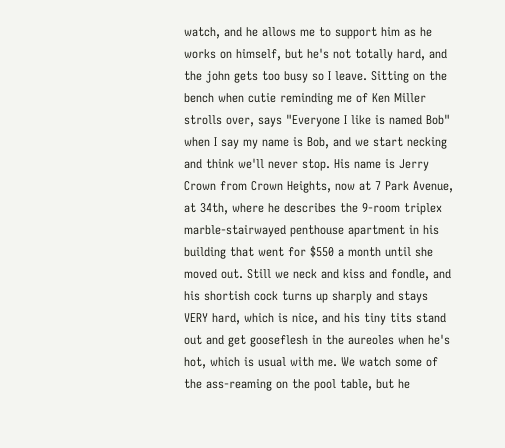watch, and he allows me to support him as he works on himself, but he's not totally hard, and the john gets too busy so I leave. Sitting on the bench when cutie reminding me of Ken Miller strolls over, says "Everyone I like is named Bob" when I say my name is Bob, and we start necking and think we'll never stop. His name is Jerry Crown from Crown Heights, now at 7 Park Avenue, at 34th, where he describes the 9-room triplex marble-stairwayed penthouse apartment in his building that went for $550 a month until she moved out. Still we neck and kiss and fondle, and his shortish cock turns up sharply and stays VERY hard, which is nice, and his tiny tits stand out and get gooseflesh in the aureoles when he's hot, which is usual with me. We watch some of the ass-reaming on the pool table, but he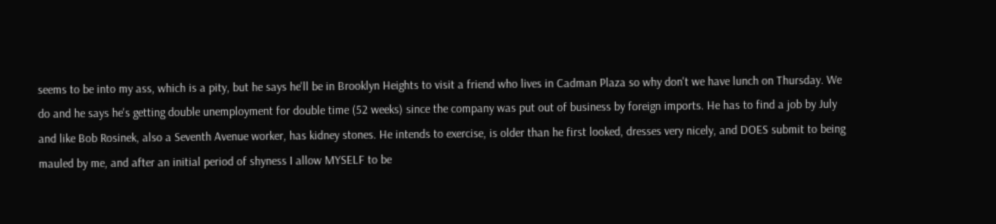seems to be into my ass, which is a pity, but he says he'll be in Brooklyn Heights to visit a friend who lives in Cadman Plaza so why don't we have lunch on Thursday. We do and he says he's getting double unemployment for double time (52 weeks) since the company was put out of business by foreign imports. He has to find a job by July and like Bob Rosinek, also a Seventh Avenue worker, has kidney stones. He intends to exercise, is older than he first looked, dresses very nicely, and DOES submit to being mauled by me, and after an initial period of shyness I allow MYSELF to be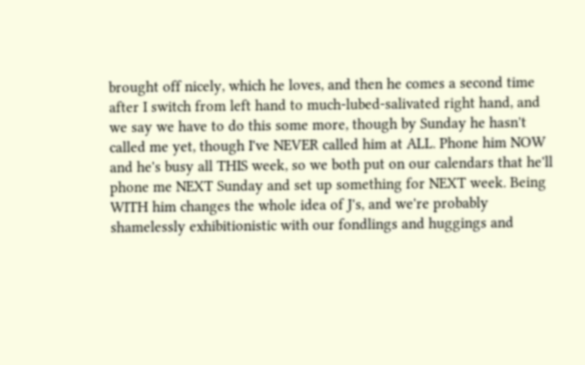brought off nicely, which he loves, and then he comes a second time after I switch from left hand to much-lubed-salivated right hand, and we say we have to do this some more, though by Sunday he hasn't called me yet, though I've NEVER called him at ALL. Phone him NOW and he's busy all THIS week, so we both put on our calendars that he'll phone me NEXT Sunday and set up something for NEXT week. Being WITH him changes the whole idea of J's, and we're probably shamelessly exhibitionistic with our fondlings and huggings and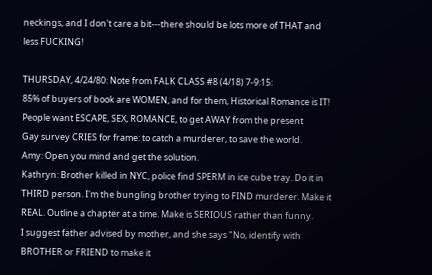neckings, and I don't care a bit---there should be lots more of THAT and less FUCKING!

THURSDAY, 4/24/80: Note from FALK CLASS #8 (4/18) 7-9:15:
85% of buyers of book are WOMEN, and for them, Historical Romance is IT!
People want ESCAPE, SEX, ROMANCE, to get AWAY from the present
Gay survey CRIES for frame: to catch a murderer, to save the world.
Amy: Open you mind and get the solution.
Kathryn: Brother killed in NYC, police find SPERM in ice cube tray. Do it in THIRD person. I'm the bungling brother trying to FIND murderer. Make it REAL. Outline a chapter at a time. Make is SERIOUS rather than funny.
I suggest father advised by mother, and she says "No, identify with BROTHER or FRIEND to make it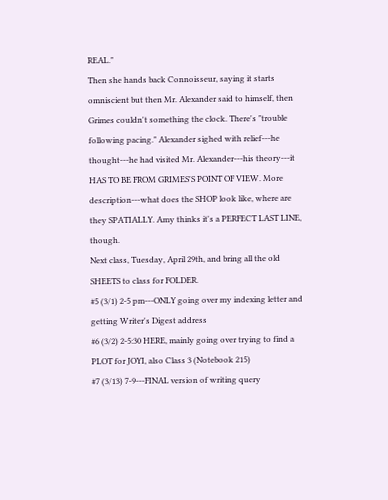REAL."
Then she hands back Connoisseur, saying it starts omniscient but then Mr. Alexander said to himself, then Grimes couldn't something the clock. There's "trouble following pacing." Alexander sighed with relief---he thought---he had visited Mr. Alexander---his theory---it HAS TO BE FROM GRIMES'S POINT OF VIEW. More description---what does the SHOP look like, where are they SPATIALLY. Amy thinks it's a PERFECT LAST LINE, though.
Next class, Tuesday, April 29th, and bring all the old SHEETS to class for FOLDER.
#5 (3/1) 2-5 pm---ONLY going over my indexing letter and getting Writer's Digest address
#6 (3/2) 2-5:30 HERE, mainly going over trying to find a PLOT for JOYI, also Class 3 (Notebook 215)
#7 (3/13) 7-9---FINAL version of writing query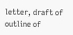letter, draft of outline of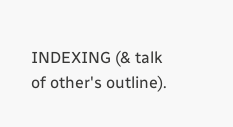INDEXING (& talk of other's outline).